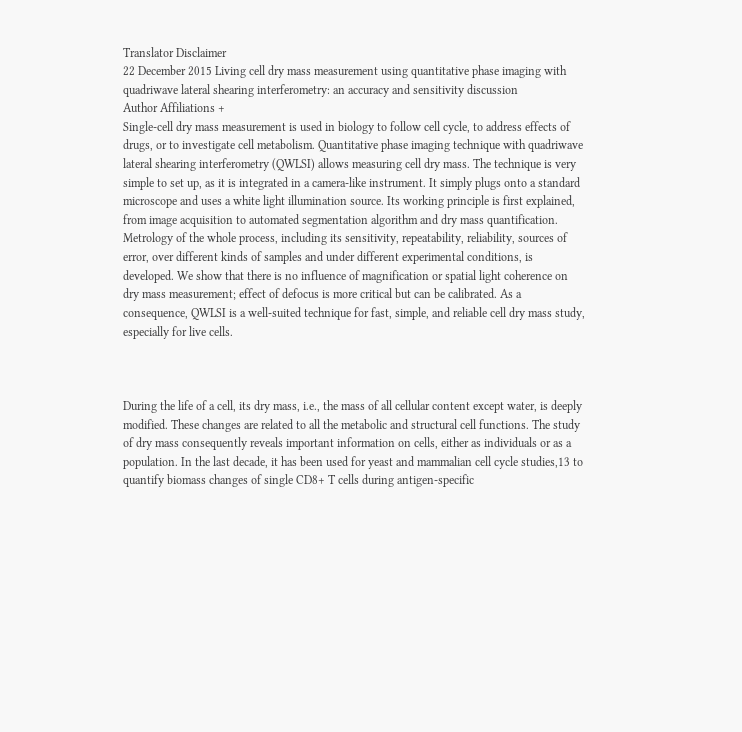Translator Disclaimer
22 December 2015 Living cell dry mass measurement using quantitative phase imaging with quadriwave lateral shearing interferometry: an accuracy and sensitivity discussion
Author Affiliations +
Single-cell dry mass measurement is used in biology to follow cell cycle, to address effects of drugs, or to investigate cell metabolism. Quantitative phase imaging technique with quadriwave lateral shearing interferometry (QWLSI) allows measuring cell dry mass. The technique is very simple to set up, as it is integrated in a camera-like instrument. It simply plugs onto a standard microscope and uses a white light illumination source. Its working principle is first explained, from image acquisition to automated segmentation algorithm and dry mass quantification. Metrology of the whole process, including its sensitivity, repeatability, reliability, sources of error, over different kinds of samples and under different experimental conditions, is developed. We show that there is no influence of magnification or spatial light coherence on dry mass measurement; effect of defocus is more critical but can be calibrated. As a consequence, QWLSI is a well-suited technique for fast, simple, and reliable cell dry mass study, especially for live cells.



During the life of a cell, its dry mass, i.e., the mass of all cellular content except water, is deeply modified. These changes are related to all the metabolic and structural cell functions. The study of dry mass consequently reveals important information on cells, either as individuals or as a population. In the last decade, it has been used for yeast and mammalian cell cycle studies,13 to quantify biomass changes of single CD8+ T cells during antigen-specific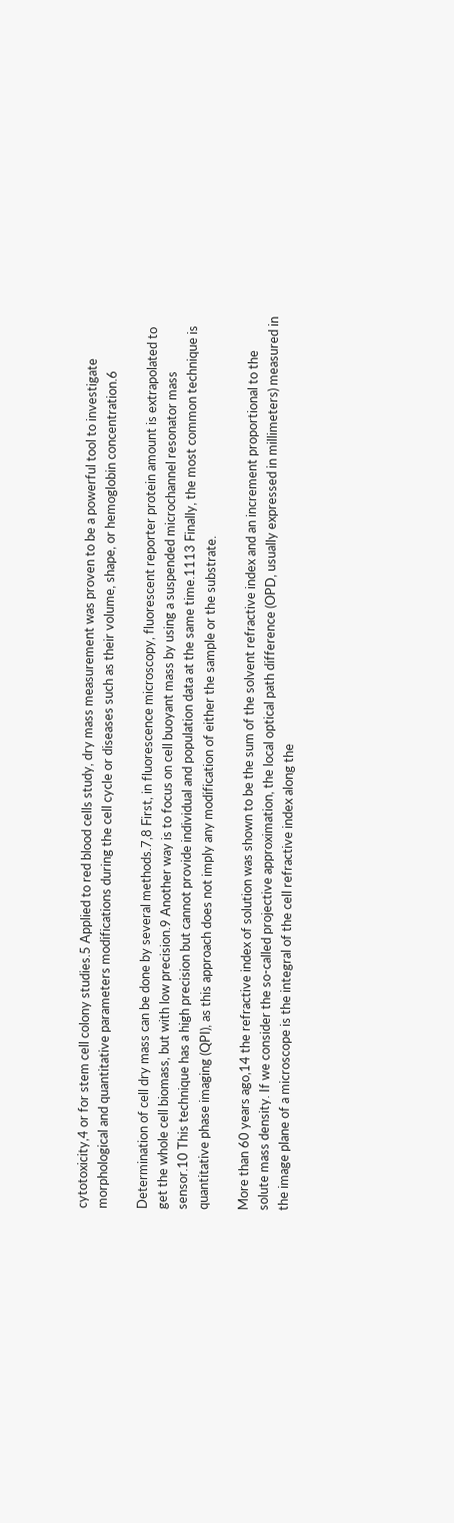cytotoxicity,4 or for stem cell colony studies.5 Applied to red blood cells study, dry mass measurement was proven to be a powerful tool to investigate morphological and quantitative parameters modifications during the cell cycle or diseases such as their volume, shape, or hemoglobin concentration.6

Determination of cell dry mass can be done by several methods.7,8 First, in fluorescence microscopy, fluorescent reporter protein amount is extrapolated to get the whole cell biomass, but with low precision.9 Another way is to focus on cell buoyant mass by using a suspended microchannel resonator mass sensor.10 This technique has a high precision but cannot provide individual and population data at the same time.1113 Finally, the most common technique is quantitative phase imaging (QPI), as this approach does not imply any modification of either the sample or the substrate.

More than 60 years ago,14 the refractive index of solution was shown to be the sum of the solvent refractive index and an increment proportional to the solute mass density. If we consider the so-called projective approximation, the local optical path difference (OPD, usually expressed in millimeters) measured in the image plane of a microscope is the integral of the cell refractive index along the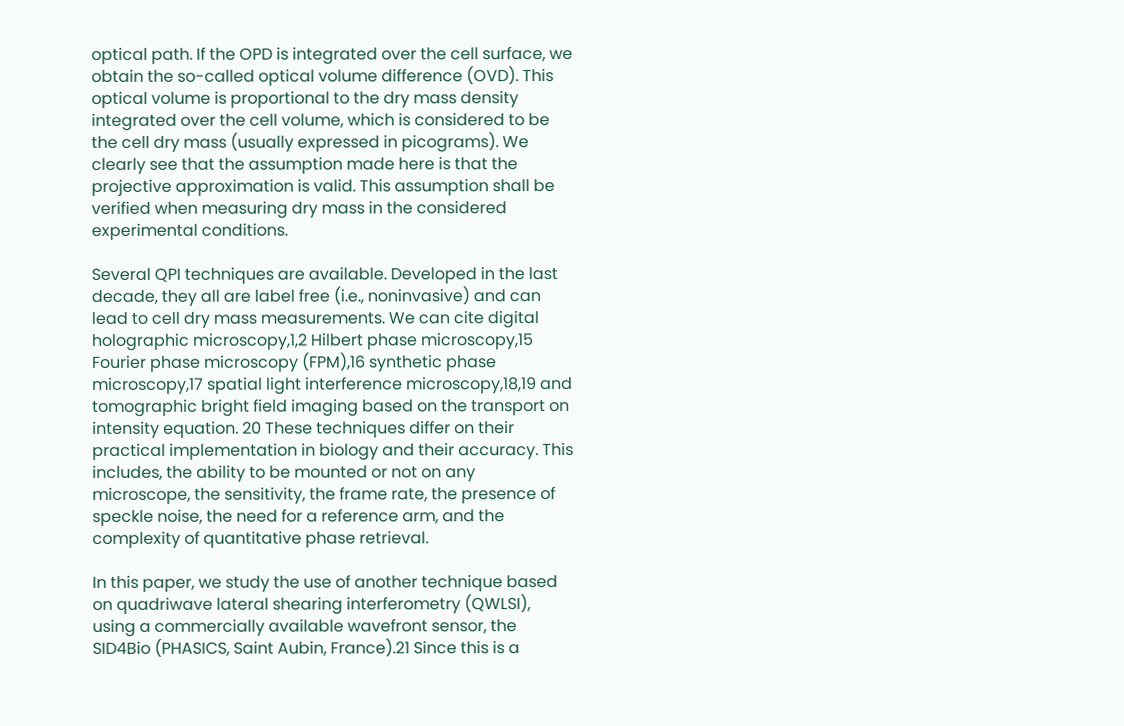optical path. If the OPD is integrated over the cell surface, we obtain the so-called optical volume difference (OVD). This optical volume is proportional to the dry mass density integrated over the cell volume, which is considered to be the cell dry mass (usually expressed in picograms). We clearly see that the assumption made here is that the projective approximation is valid. This assumption shall be verified when measuring dry mass in the considered experimental conditions.

Several QPI techniques are available. Developed in the last decade, they all are label free (i.e., noninvasive) and can lead to cell dry mass measurements. We can cite digital holographic microscopy,1,2 Hilbert phase microscopy,15 Fourier phase microscopy (FPM),16 synthetic phase microscopy,17 spatial light interference microscopy,18,19 and tomographic bright field imaging based on the transport on intensity equation. 20 These techniques differ on their practical implementation in biology and their accuracy. This includes, the ability to be mounted or not on any microscope, the sensitivity, the frame rate, the presence of speckle noise, the need for a reference arm, and the complexity of quantitative phase retrieval.

In this paper, we study the use of another technique based on quadriwave lateral shearing interferometry (QWLSI), using a commercially available wavefront sensor, the SID4Bio (PHASICS, Saint Aubin, France).21 Since this is a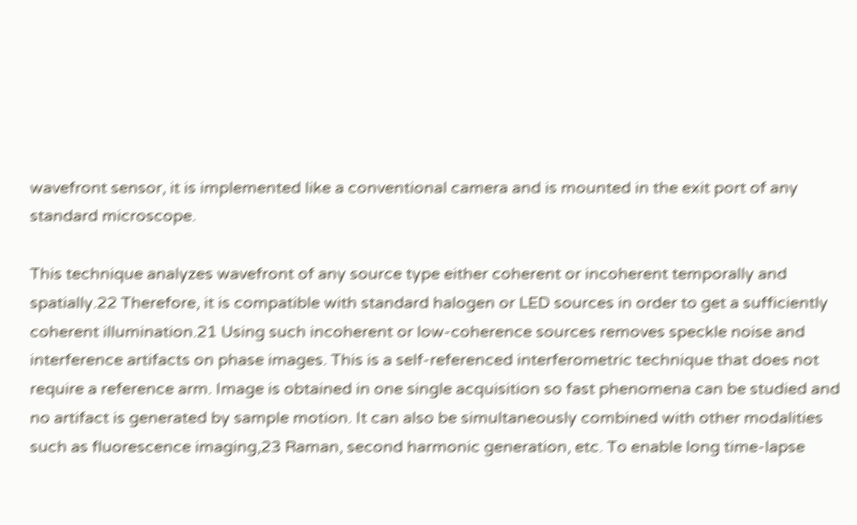wavefront sensor, it is implemented like a conventional camera and is mounted in the exit port of any standard microscope.

This technique analyzes wavefront of any source type either coherent or incoherent temporally and spatially.22 Therefore, it is compatible with standard halogen or LED sources in order to get a sufficiently coherent illumination.21 Using such incoherent or low-coherence sources removes speckle noise and interference artifacts on phase images. This is a self-referenced interferometric technique that does not require a reference arm. Image is obtained in one single acquisition so fast phenomena can be studied and no artifact is generated by sample motion. It can also be simultaneously combined with other modalities such as fluorescence imaging,23 Raman, second harmonic generation, etc. To enable long time-lapse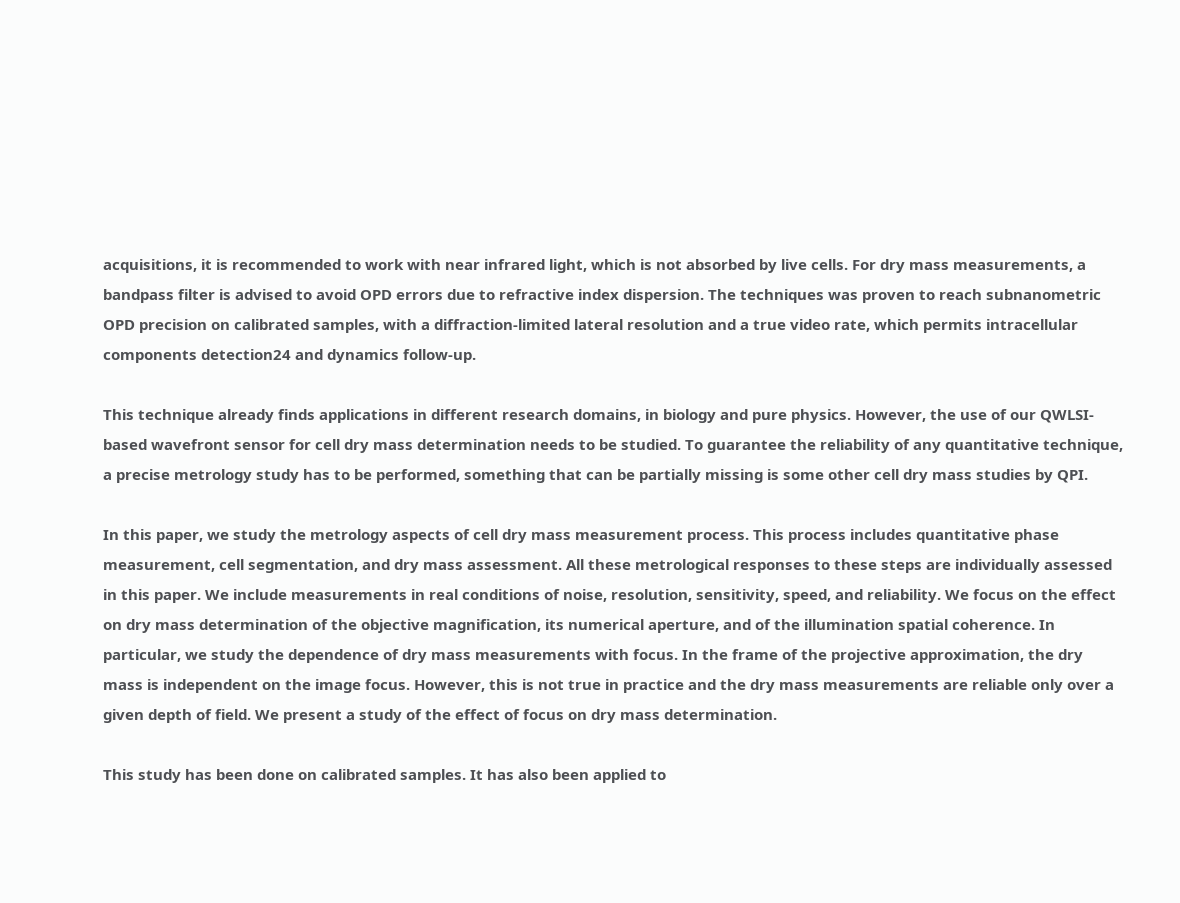acquisitions, it is recommended to work with near infrared light, which is not absorbed by live cells. For dry mass measurements, a bandpass filter is advised to avoid OPD errors due to refractive index dispersion. The techniques was proven to reach subnanometric OPD precision on calibrated samples, with a diffraction-limited lateral resolution and a true video rate, which permits intracellular components detection24 and dynamics follow-up.

This technique already finds applications in different research domains, in biology and pure physics. However, the use of our QWLSI-based wavefront sensor for cell dry mass determination needs to be studied. To guarantee the reliability of any quantitative technique, a precise metrology study has to be performed, something that can be partially missing is some other cell dry mass studies by QPI.

In this paper, we study the metrology aspects of cell dry mass measurement process. This process includes quantitative phase measurement, cell segmentation, and dry mass assessment. All these metrological responses to these steps are individually assessed in this paper. We include measurements in real conditions of noise, resolution, sensitivity, speed, and reliability. We focus on the effect on dry mass determination of the objective magnification, its numerical aperture, and of the illumination spatial coherence. In particular, we study the dependence of dry mass measurements with focus. In the frame of the projective approximation, the dry mass is independent on the image focus. However, this is not true in practice and the dry mass measurements are reliable only over a given depth of field. We present a study of the effect of focus on dry mass determination.

This study has been done on calibrated samples. It has also been applied to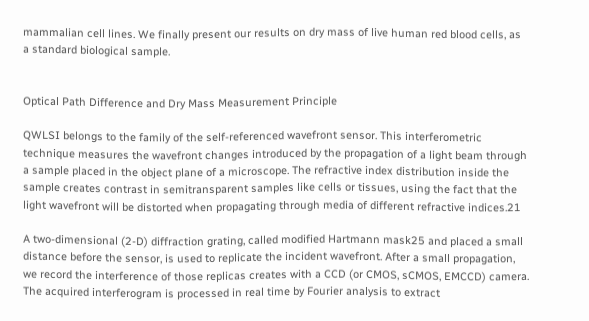mammalian cell lines. We finally present our results on dry mass of live human red blood cells, as a standard biological sample.


Optical Path Difference and Dry Mass Measurement Principle

QWLSI belongs to the family of the self-referenced wavefront sensor. This interferometric technique measures the wavefront changes introduced by the propagation of a light beam through a sample placed in the object plane of a microscope. The refractive index distribution inside the sample creates contrast in semitransparent samples like cells or tissues, using the fact that the light wavefront will be distorted when propagating through media of different refractive indices.21

A two-dimensional (2-D) diffraction grating, called modified Hartmann mask25 and placed a small distance before the sensor, is used to replicate the incident wavefront. After a small propagation, we record the interference of those replicas creates with a CCD (or CMOS, sCMOS, EMCCD) camera. The acquired interferogram is processed in real time by Fourier analysis to extract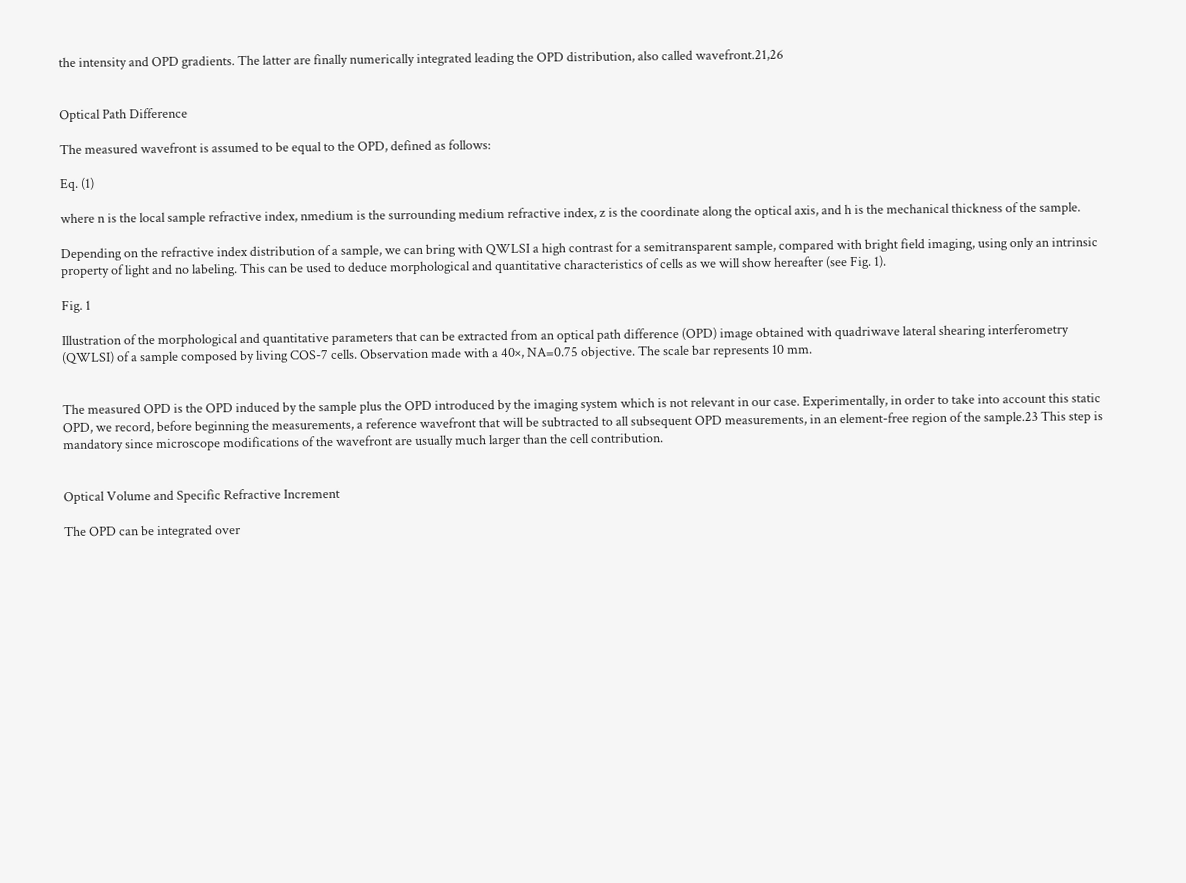the intensity and OPD gradients. The latter are finally numerically integrated leading the OPD distribution, also called wavefront.21,26


Optical Path Difference

The measured wavefront is assumed to be equal to the OPD, defined as follows:

Eq. (1)

where n is the local sample refractive index, nmedium is the surrounding medium refractive index, z is the coordinate along the optical axis, and h is the mechanical thickness of the sample.

Depending on the refractive index distribution of a sample, we can bring with QWLSI a high contrast for a semitransparent sample, compared with bright field imaging, using only an intrinsic property of light and no labeling. This can be used to deduce morphological and quantitative characteristics of cells as we will show hereafter (see Fig. 1).

Fig. 1

Illustration of the morphological and quantitative parameters that can be extracted from an optical path difference (OPD) image obtained with quadriwave lateral shearing interferometry (QWLSI) of a sample composed by living COS-7 cells. Observation made with a 40×, NA=0.75 objective. The scale bar represents 10 mm.


The measured OPD is the OPD induced by the sample plus the OPD introduced by the imaging system which is not relevant in our case. Experimentally, in order to take into account this static OPD, we record, before beginning the measurements, a reference wavefront that will be subtracted to all subsequent OPD measurements, in an element-free region of the sample.23 This step is mandatory since microscope modifications of the wavefront are usually much larger than the cell contribution.


Optical Volume and Specific Refractive Increment

The OPD can be integrated over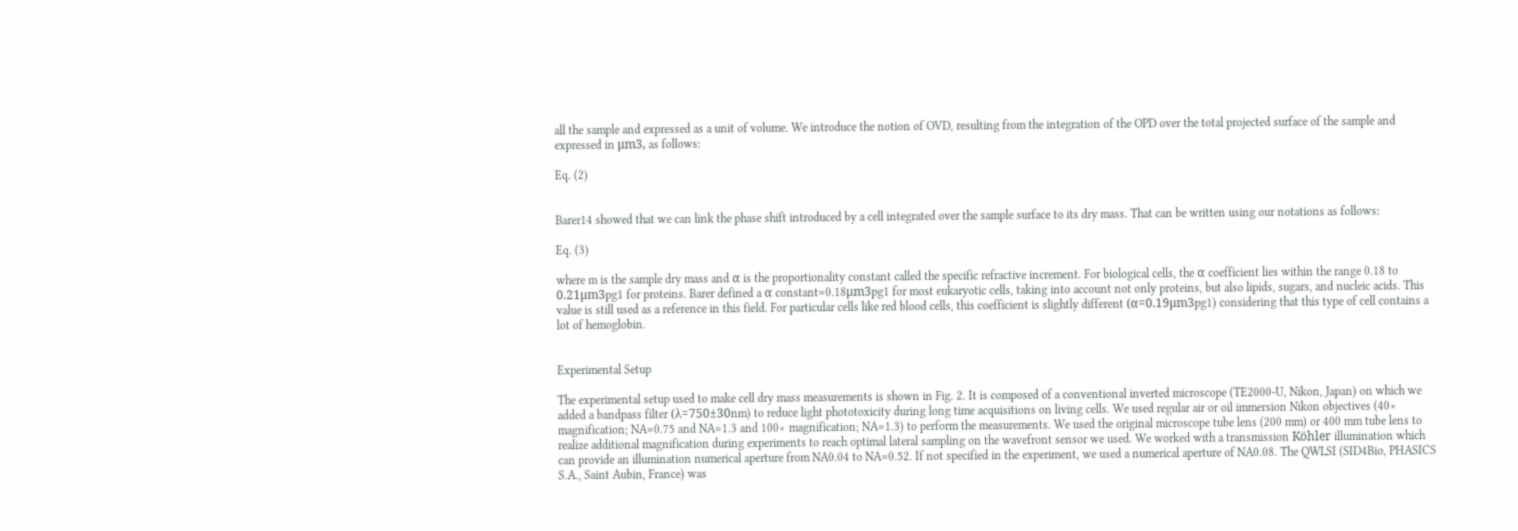all the sample and expressed as a unit of volume. We introduce the notion of OVD, resulting from the integration of the OPD over the total projected surface of the sample and expressed in μm3, as follows:

Eq. (2)


Barer14 showed that we can link the phase shift introduced by a cell integrated over the sample surface to its dry mass. That can be written using our notations as follows:

Eq. (3)

where m is the sample dry mass and α is the proportionality constant called the specific refractive increment. For biological cells, the α coefficient lies within the range 0.18 to 0.21μm3pg1 for proteins. Barer defined a α constant=0.18μm3pg1 for most eukaryotic cells, taking into account not only proteins, but also lipids, sugars, and nucleic acids. This value is still used as a reference in this field. For particular cells like red blood cells, this coefficient is slightly different (α=0.19μm3pg1) considering that this type of cell contains a lot of hemoglobin.


Experimental Setup

The experimental setup used to make cell dry mass measurements is shown in Fig. 2. It is composed of a conventional inverted microscope (TE2000-U, Nikon, Japan) on which we added a bandpass filter (λ=750±30nm) to reduce light phototoxicity during long time acquisitions on living cells. We used regular air or oil immersion Nikon objectives (40× magnification; NA=0.75 and NA=1.3 and 100× magnification; NA=1.3) to perform the measurements. We used the original microscope tube lens (200 mm) or 400 mm tube lens to realize additional magnification during experiments to reach optimal lateral sampling on the wavefront sensor we used. We worked with a transmission Köhler illumination which can provide an illumination numerical aperture from NA0.04 to NA=0.52. If not specified in the experiment, we used a numerical aperture of NA0.08. The QWLSI (SID4Bio, PHASICS S.A., Saint Aubin, France) was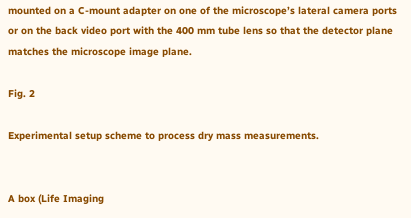mounted on a C-mount adapter on one of the microscope’s lateral camera ports or on the back video port with the 400 mm tube lens so that the detector plane matches the microscope image plane.

Fig. 2

Experimental setup scheme to process dry mass measurements.


A box (Life Imaging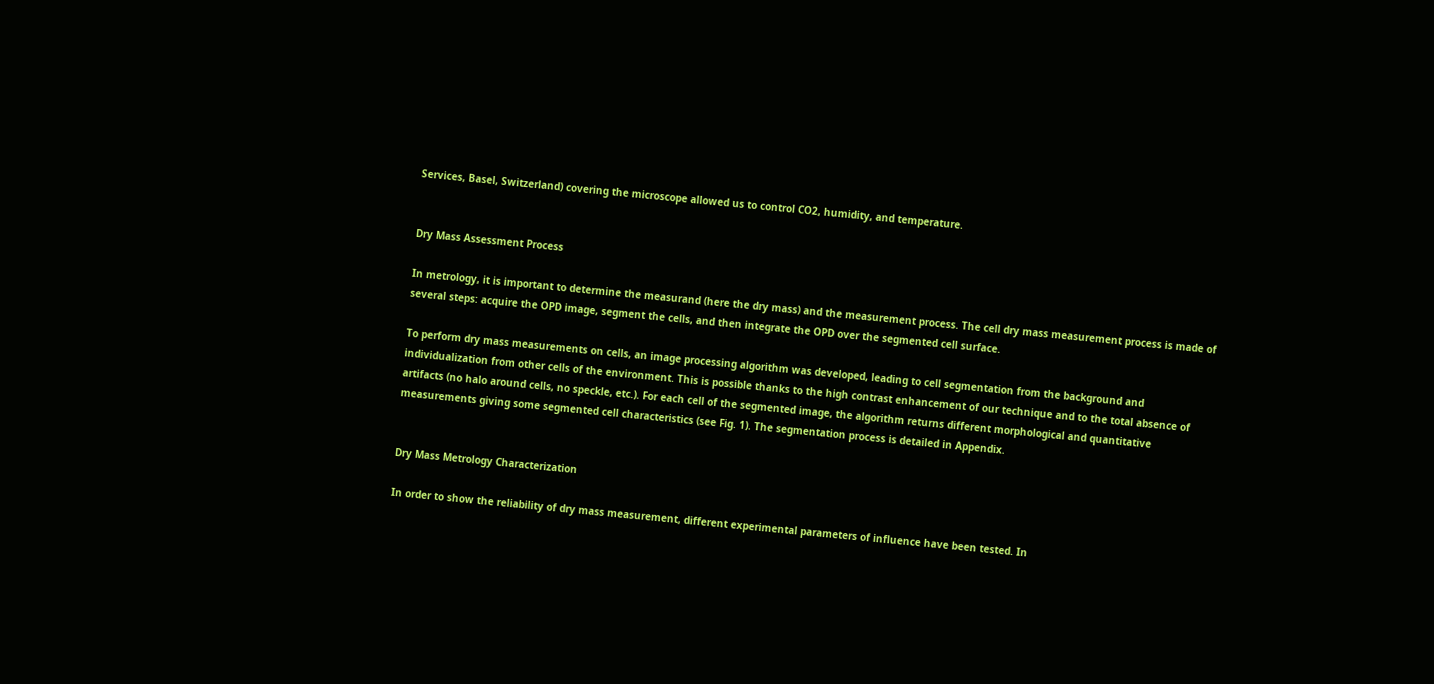Services, Basel, Switzerland) covering the microscope allowed us to control CO2, humidity, and temperature.


Dry Mass Assessment Process

In metrology, it is important to determine the measurand (here the dry mass) and the measurement process. The cell dry mass measurement process is made of several steps: acquire the OPD image, segment the cells, and then integrate the OPD over the segmented cell surface.

To perform dry mass measurements on cells, an image processing algorithm was developed, leading to cell segmentation from the background and individualization from other cells of the environment. This is possible thanks to the high contrast enhancement of our technique and to the total absence of artifacts (no halo around cells, no speckle, etc.). For each cell of the segmented image, the algorithm returns different morphological and quantitative measurements giving some segmented cell characteristics (see Fig. 1). The segmentation process is detailed in Appendix.


Dry Mass Metrology Characterization

In order to show the reliability of dry mass measurement, different experimental parameters of influence have been tested. In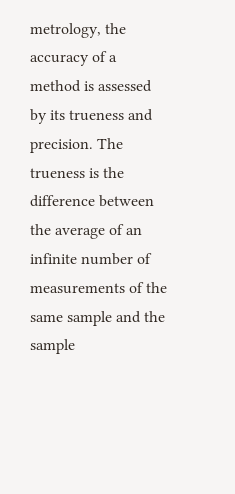metrology, the accuracy of a method is assessed by its trueness and precision. The trueness is the difference between the average of an infinite number of measurements of the same sample and the sample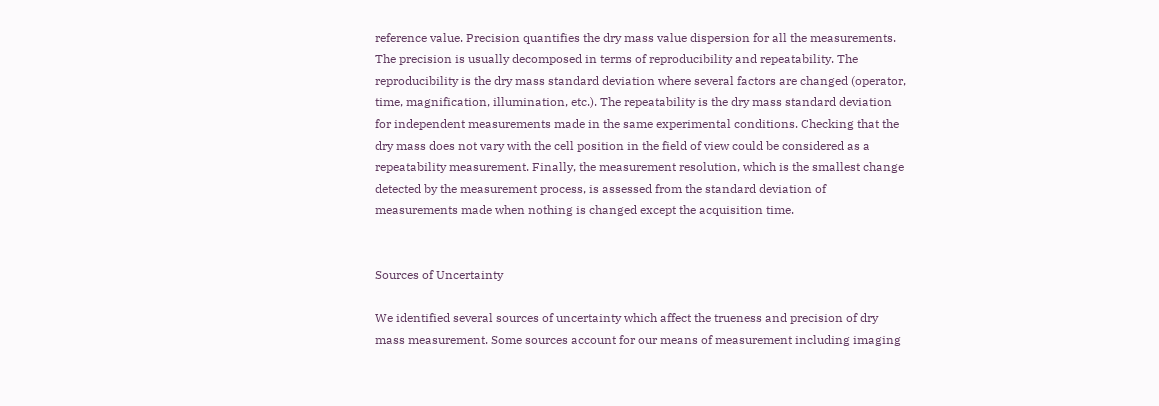reference value. Precision quantifies the dry mass value dispersion for all the measurements. The precision is usually decomposed in terms of reproducibility and repeatability. The reproducibility is the dry mass standard deviation where several factors are changed (operator, time, magnification, illumination, etc.). The repeatability is the dry mass standard deviation for independent measurements made in the same experimental conditions. Checking that the dry mass does not vary with the cell position in the field of view could be considered as a repeatability measurement. Finally, the measurement resolution, which is the smallest change detected by the measurement process, is assessed from the standard deviation of measurements made when nothing is changed except the acquisition time.


Sources of Uncertainty

We identified several sources of uncertainty which affect the trueness and precision of dry mass measurement. Some sources account for our means of measurement including imaging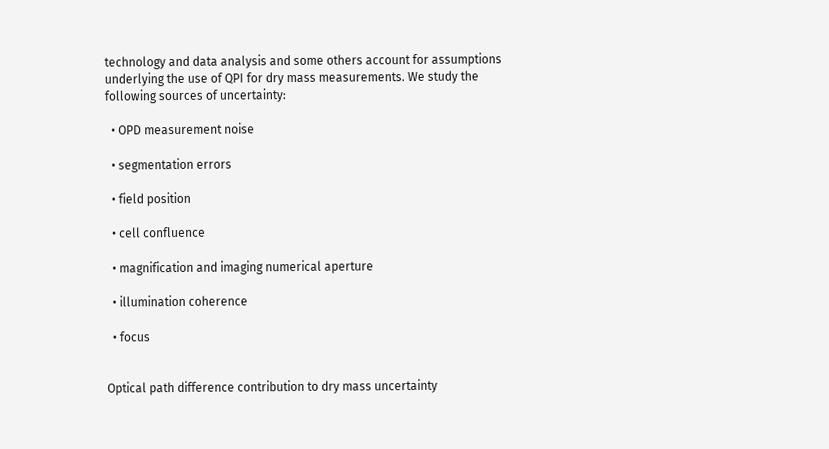technology and data analysis and some others account for assumptions underlying the use of QPI for dry mass measurements. We study the following sources of uncertainty:

  • OPD measurement noise

  • segmentation errors

  • field position

  • cell confluence

  • magnification and imaging numerical aperture

  • illumination coherence

  • focus


Optical path difference contribution to dry mass uncertainty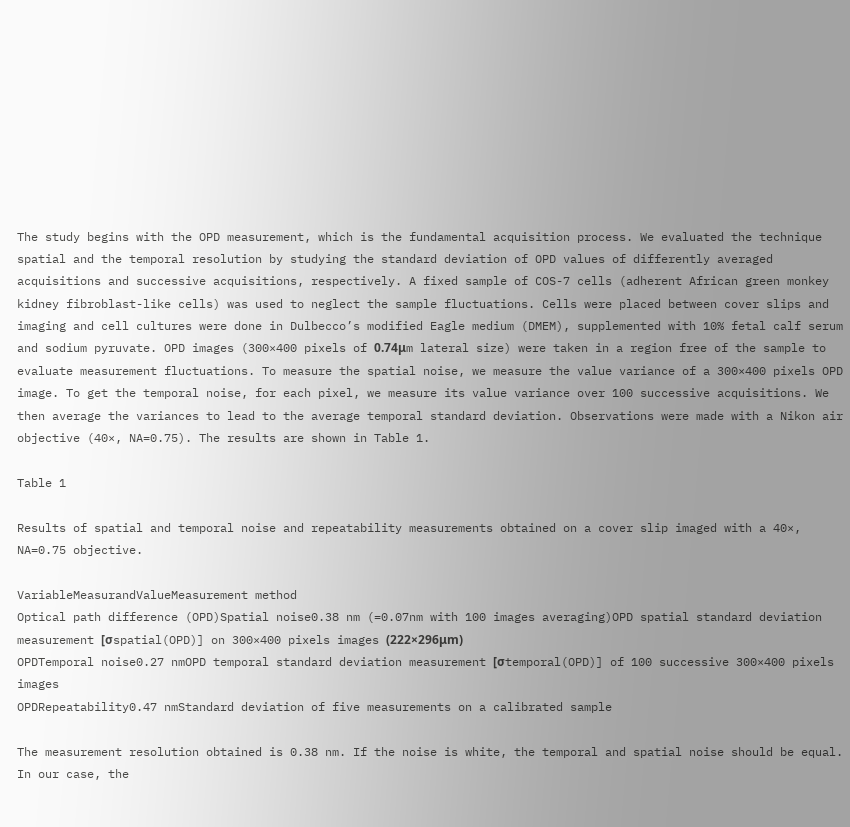The study begins with the OPD measurement, which is the fundamental acquisition process. We evaluated the technique spatial and the temporal resolution by studying the standard deviation of OPD values of differently averaged acquisitions and successive acquisitions, respectively. A fixed sample of COS-7 cells (adherent African green monkey kidney fibroblast-like cells) was used to neglect the sample fluctuations. Cells were placed between cover slips and imaging and cell cultures were done in Dulbecco’s modified Eagle medium (DMEM), supplemented with 10% fetal calf serum and sodium pyruvate. OPD images (300×400 pixels of 0.74μm lateral size) were taken in a region free of the sample to evaluate measurement fluctuations. To measure the spatial noise, we measure the value variance of a 300×400 pixels OPD image. To get the temporal noise, for each pixel, we measure its value variance over 100 successive acquisitions. We then average the variances to lead to the average temporal standard deviation. Observations were made with a Nikon air objective (40×, NA=0.75). The results are shown in Table 1.

Table 1

Results of spatial and temporal noise and repeatability measurements obtained on a cover slip imaged with a 40×, NA=0.75 objective.

VariableMeasurandValueMeasurement method
Optical path difference (OPD)Spatial noise0.38 nm (=0.07nm with 100 images averaging)OPD spatial standard deviation measurement [σspatial(OPD)] on 300×400 pixels images (222×296μm)
OPDTemporal noise0.27 nmOPD temporal standard deviation measurement [σtemporal(OPD)] of 100 successive 300×400 pixels images
OPDRepeatability0.47 nmStandard deviation of five measurements on a calibrated sample

The measurement resolution obtained is 0.38 nm. If the noise is white, the temporal and spatial noise should be equal. In our case, the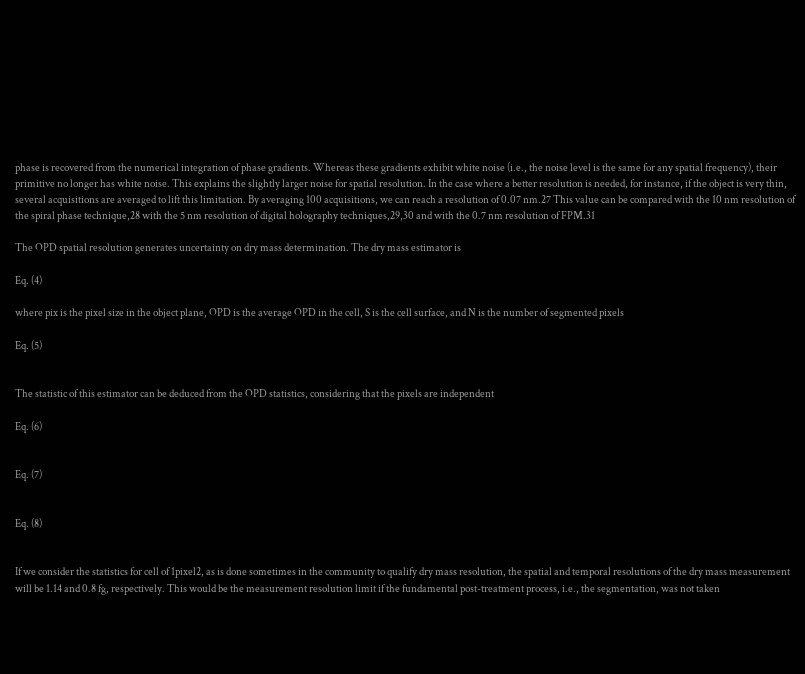phase is recovered from the numerical integration of phase gradients. Whereas these gradients exhibit white noise (i.e., the noise level is the same for any spatial frequency), their primitive no longer has white noise. This explains the slightly larger noise for spatial resolution. In the case where a better resolution is needed, for instance, if the object is very thin, several acquisitions are averaged to lift this limitation. By averaging 100 acquisitions, we can reach a resolution of 0.07 nm.27 This value can be compared with the 10 nm resolution of the spiral phase technique,28 with the 5 nm resolution of digital holography techniques,29,30 and with the 0.7 nm resolution of FPM.31

The OPD spatial resolution generates uncertainty on dry mass determination. The dry mass estimator is

Eq. (4)

where pix is the pixel size in the object plane, OPD is the average OPD in the cell, S is the cell surface, and N is the number of segmented pixels

Eq. (5)


The statistic of this estimator can be deduced from the OPD statistics, considering that the pixels are independent

Eq. (6)


Eq. (7)


Eq. (8)


If we consider the statistics for cell of 1pixel2, as is done sometimes in the community to qualify dry mass resolution, the spatial and temporal resolutions of the dry mass measurement will be 1.14 and 0.8 fg, respectively. This would be the measurement resolution limit if the fundamental post-treatment process, i.e., the segmentation, was not taken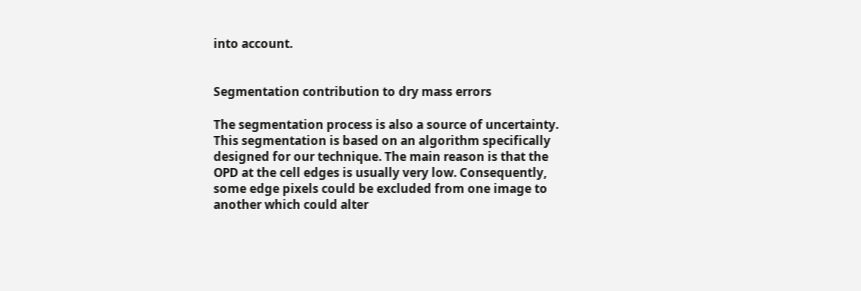into account.


Segmentation contribution to dry mass errors

The segmentation process is also a source of uncertainty. This segmentation is based on an algorithm specifically designed for our technique. The main reason is that the OPD at the cell edges is usually very low. Consequently, some edge pixels could be excluded from one image to another which could alter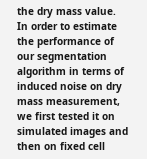the dry mass value. In order to estimate the performance of our segmentation algorithm in terms of induced noise on dry mass measurement, we first tested it on simulated images and then on fixed cell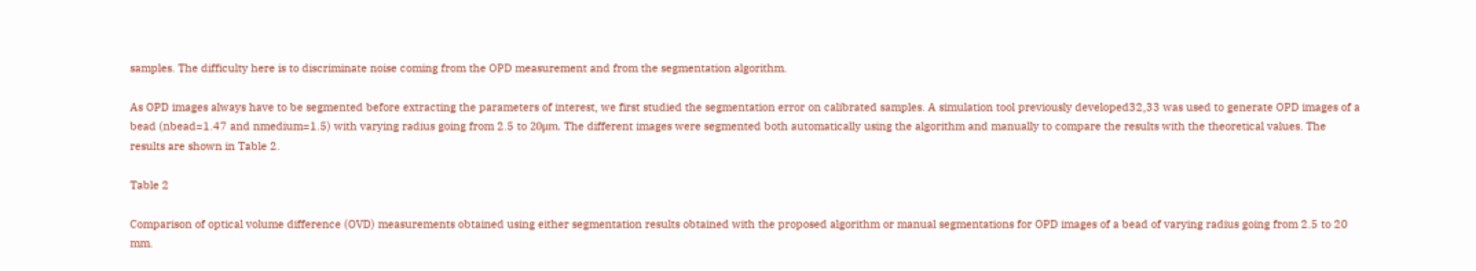samples. The difficulty here is to discriminate noise coming from the OPD measurement and from the segmentation algorithm.

As OPD images always have to be segmented before extracting the parameters of interest, we first studied the segmentation error on calibrated samples. A simulation tool previously developed32,33 was used to generate OPD images of a bead (nbead=1.47 and nmedium=1.5) with varying radius going from 2.5 to 20μm. The different images were segmented both automatically using the algorithm and manually to compare the results with the theoretical values. The results are shown in Table 2.

Table 2

Comparison of optical volume difference (OVD) measurements obtained using either segmentation results obtained with the proposed algorithm or manual segmentations for OPD images of a bead of varying radius going from 2.5 to 20 mm.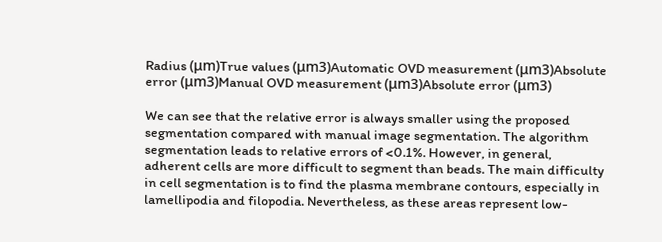Radius (μm)True values (μm3)Automatic OVD measurement (μm3)Absolute error (μm3)Manual OVD measurement (μm3)Absolute error (μm3)

We can see that the relative error is always smaller using the proposed segmentation compared with manual image segmentation. The algorithm segmentation leads to relative errors of <0.1%. However, in general, adherent cells are more difficult to segment than beads. The main difficulty in cell segmentation is to find the plasma membrane contours, especially in lamellipodia and filopodia. Nevertheless, as these areas represent low-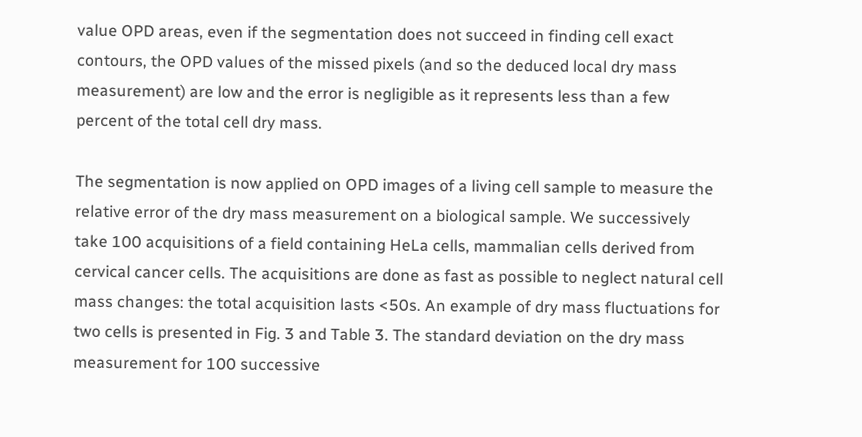value OPD areas, even if the segmentation does not succeed in finding cell exact contours, the OPD values of the missed pixels (and so the deduced local dry mass measurement) are low and the error is negligible as it represents less than a few percent of the total cell dry mass.

The segmentation is now applied on OPD images of a living cell sample to measure the relative error of the dry mass measurement on a biological sample. We successively take 100 acquisitions of a field containing HeLa cells, mammalian cells derived from cervical cancer cells. The acquisitions are done as fast as possible to neglect natural cell mass changes: the total acquisition lasts <50s. An example of dry mass fluctuations for two cells is presented in Fig. 3 and Table 3. The standard deviation on the dry mass measurement for 100 successive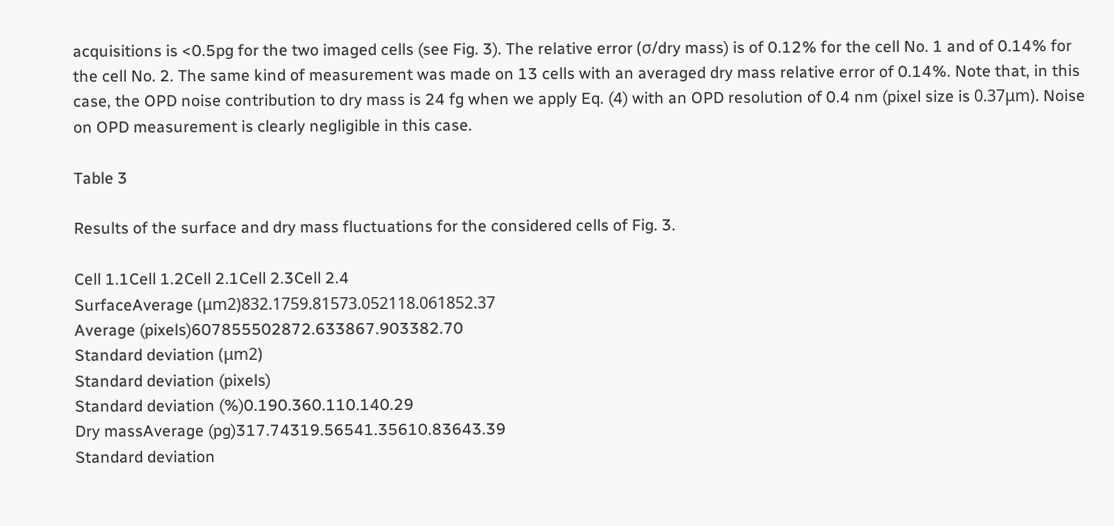acquisitions is <0.5pg for the two imaged cells (see Fig. 3). The relative error (σ/dry mass) is of 0.12% for the cell No. 1 and of 0.14% for the cell No. 2. The same kind of measurement was made on 13 cells with an averaged dry mass relative error of 0.14%. Note that, in this case, the OPD noise contribution to dry mass is 24 fg when we apply Eq. (4) with an OPD resolution of 0.4 nm (pixel size is 0.37μm). Noise on OPD measurement is clearly negligible in this case.

Table 3

Results of the surface and dry mass fluctuations for the considered cells of Fig. 3.

Cell 1.1Cell 1.2Cell 2.1Cell 2.3Cell 2.4
SurfaceAverage (μm2)832.1759.81573.052118.061852.37
Average (pixels)607855502872.633867.903382.70
Standard deviation (μm2)
Standard deviation (pixels)
Standard deviation (%)0.190.360.110.140.29
Dry massAverage (pg)317.74319.56541.35610.83643.39
Standard deviation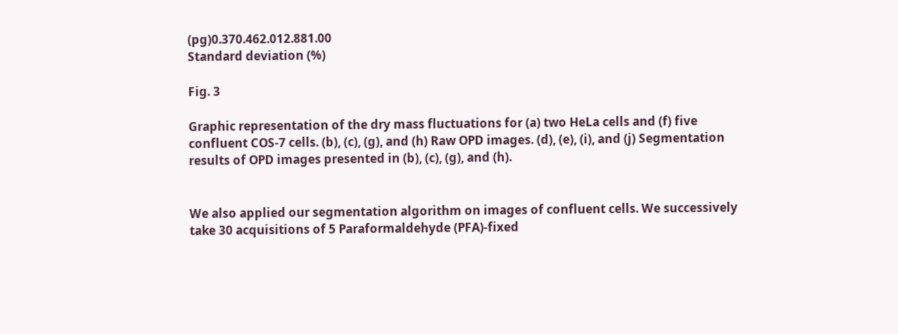(pg)0.370.462.012.881.00
Standard deviation (%)

Fig. 3

Graphic representation of the dry mass fluctuations for (a) two HeLa cells and (f) five confluent COS-7 cells. (b), (c), (g), and (h) Raw OPD images. (d), (e), (i), and (j) Segmentation results of OPD images presented in (b), (c), (g), and (h).


We also applied our segmentation algorithm on images of confluent cells. We successively take 30 acquisitions of 5 Paraformaldehyde (PFA)-fixed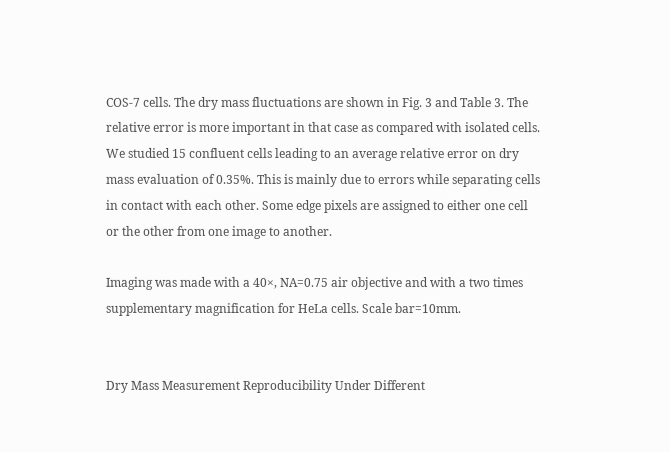COS-7 cells. The dry mass fluctuations are shown in Fig. 3 and Table 3. The relative error is more important in that case as compared with isolated cells. We studied 15 confluent cells leading to an average relative error on dry mass evaluation of 0.35%. This is mainly due to errors while separating cells in contact with each other. Some edge pixels are assigned to either one cell or the other from one image to another.

Imaging was made with a 40×, NA=0.75 air objective and with a two times supplementary magnification for HeLa cells. Scale bar=10mm.


Dry Mass Measurement Reproducibility Under Different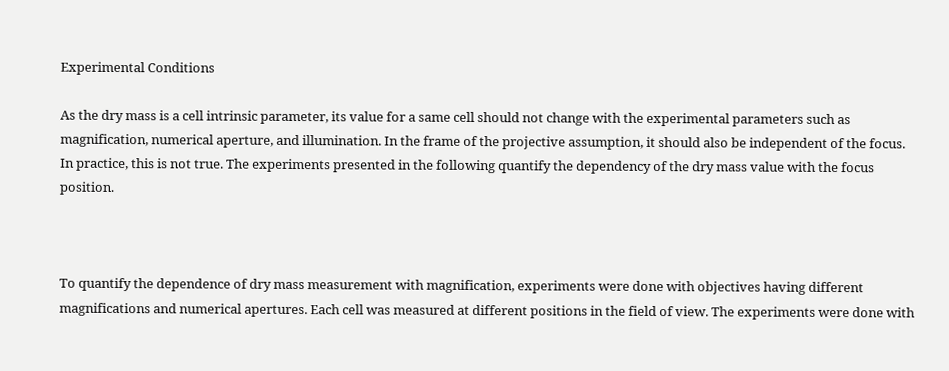Experimental Conditions

As the dry mass is a cell intrinsic parameter, its value for a same cell should not change with the experimental parameters such as magnification, numerical aperture, and illumination. In the frame of the projective assumption, it should also be independent of the focus. In practice, this is not true. The experiments presented in the following quantify the dependency of the dry mass value with the focus position.



To quantify the dependence of dry mass measurement with magnification, experiments were done with objectives having different magnifications and numerical apertures. Each cell was measured at different positions in the field of view. The experiments were done with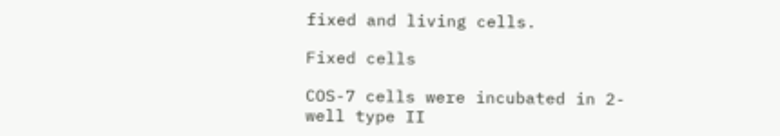fixed and living cells.

Fixed cells

COS-7 cells were incubated in 2-well type II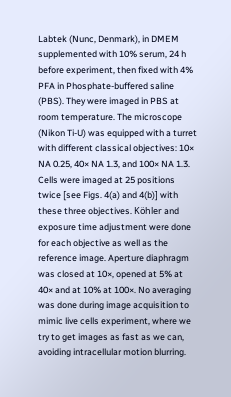Labtek (Nunc, Denmark), in DMEM supplemented with 10% serum, 24 h before experiment, then fixed with 4% PFA in Phosphate-buffered saline (PBS). They were imaged in PBS at room temperature. The microscope (Nikon Ti-U) was equipped with a turret with different classical objectives: 10× NA 0.25, 40× NA 1.3, and 100× NA 1.3. Cells were imaged at 25 positions twice [see Figs. 4(a) and 4(b)] with these three objectives. Köhler and exposure time adjustment were done for each objective as well as the reference image. Aperture diaphragm was closed at 10×, opened at 5% at 40× and at 10% at 100×. No averaging was done during image acquisition to mimic live cells experiment, where we try to get images as fast as we can, avoiding intracellular motion blurring.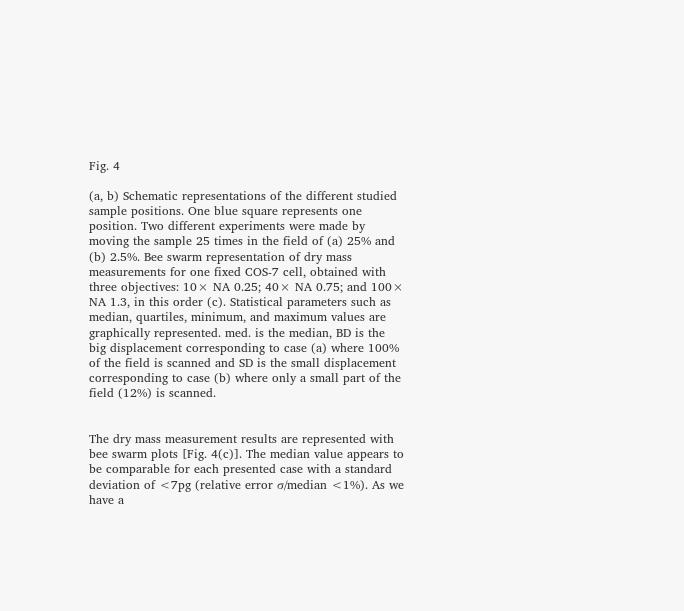Fig. 4

(a, b) Schematic representations of the different studied sample positions. One blue square represents one position. Two different experiments were made by moving the sample 25 times in the field of (a) 25% and (b) 2.5%. Bee swarm representation of dry mass measurements for one fixed COS-7 cell, obtained with three objectives: 10× NA 0.25; 40× NA 0.75; and 100× NA 1.3, in this order (c). Statistical parameters such as median, quartiles, minimum, and maximum values are graphically represented. med. is the median, BD is the big displacement corresponding to case (a) where 100% of the field is scanned and SD is the small displacement corresponding to case (b) where only a small part of the field (12%) is scanned.


The dry mass measurement results are represented with bee swarm plots [Fig. 4(c)]. The median value appears to be comparable for each presented case with a standard deviation of <7pg (relative error σ/median <1%). As we have a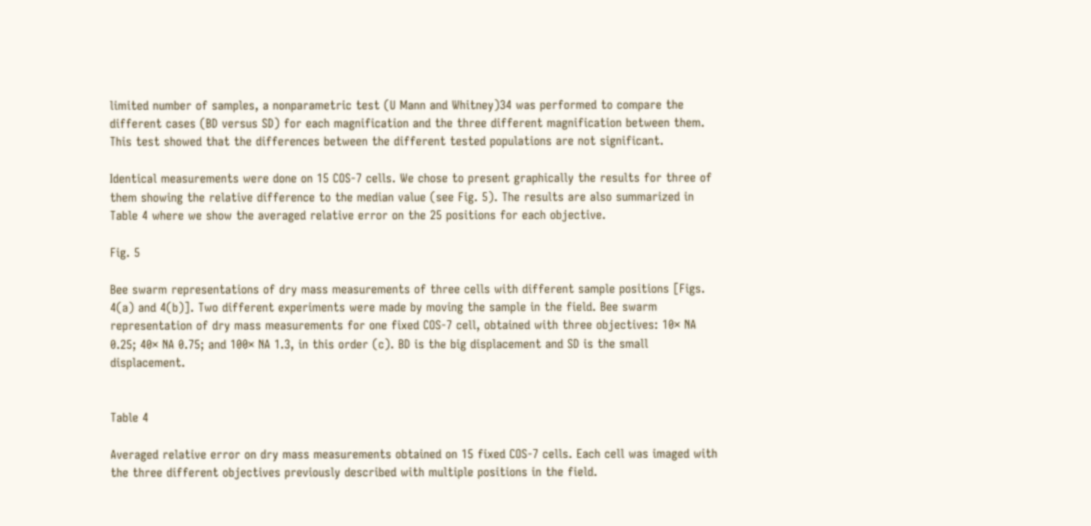limited number of samples, a nonparametric test (U Mann and Whitney)34 was performed to compare the different cases (BD versus SD) for each magnification and the three different magnification between them. This test showed that the differences between the different tested populations are not significant.

Identical measurements were done on 15 COS-7 cells. We chose to present graphically the results for three of them showing the relative difference to the median value (see Fig. 5). The results are also summarized in Table 4 where we show the averaged relative error on the 25 positions for each objective.

Fig. 5

Bee swarm representations of dry mass measurements of three cells with different sample positions [Figs. 4(a) and 4(b)]. Two different experiments were made by moving the sample in the field. Bee swarm representation of dry mass measurements for one fixed COS-7 cell, obtained with three objectives: 10× NA 0.25; 40× NA 0.75; and 100× NA 1.3, in this order (c). BD is the big displacement and SD is the small displacement.


Table 4

Averaged relative error on dry mass measurements obtained on 15 fixed COS-7 cells. Each cell was imaged with the three different objectives previously described with multiple positions in the field.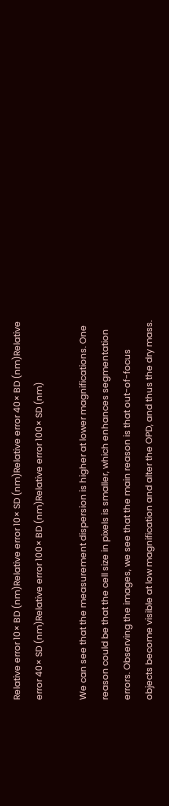Relative error 10× BD (nm)Relative error 10× SD (nm)Relative error 40× BD (nm)Relative error 40× SD (nm)Relative error 100× BD (nm)Relative error 100× SD (nm)

We can see that the measurement dispersion is higher at lower magnifications. One reason could be that the cell size in pixels is smaller, which enhances segmentation errors. Observing the images, we see that the main reason is that out-of-focus objects become visible at low magnification and alter the OPD, and thus the dry mass.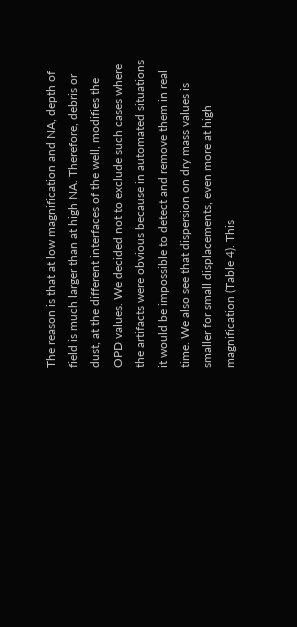The reason is that at low magnification and NA, depth of field is much larger than at high NA. Therefore, debris or dust, at the different interfaces of the well, modifies the OPD values. We decided not to exclude such cases where the artifacts were obvious because in automated situations it would be impossible to detect and remove them in real time. We also see that dispersion on dry mass values is smaller for small displacements, even more at high magnification (Table 4). This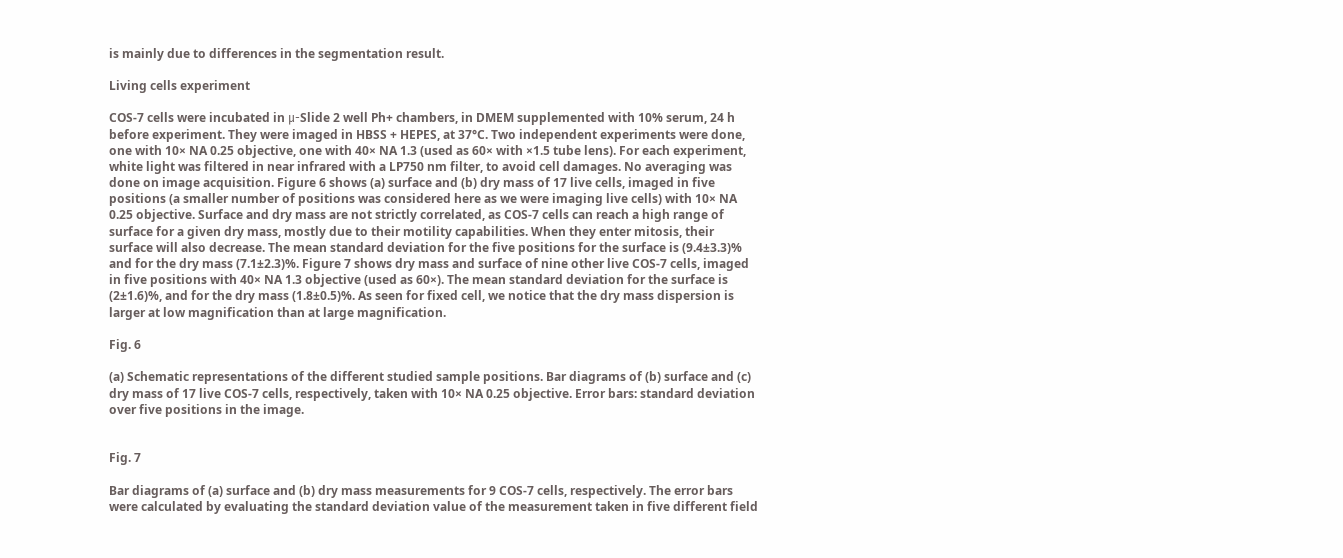is mainly due to differences in the segmentation result.

Living cells experiment

COS-7 cells were incubated in μ-Slide 2 well Ph+ chambers, in DMEM supplemented with 10% serum, 24 h before experiment. They were imaged in HBSS + HEPES, at 37°C. Two independent experiments were done, one with 10× NA 0.25 objective, one with 40× NA 1.3 (used as 60× with ×1.5 tube lens). For each experiment, white light was filtered in near infrared with a LP750 nm filter, to avoid cell damages. No averaging was done on image acquisition. Figure 6 shows (a) surface and (b) dry mass of 17 live cells, imaged in five positions (a smaller number of positions was considered here as we were imaging live cells) with 10× NA 0.25 objective. Surface and dry mass are not strictly correlated, as COS-7 cells can reach a high range of surface for a given dry mass, mostly due to their motility capabilities. When they enter mitosis, their surface will also decrease. The mean standard deviation for the five positions for the surface is (9.4±3.3)% and for the dry mass (7.1±2.3)%. Figure 7 shows dry mass and surface of nine other live COS-7 cells, imaged in five positions with 40× NA 1.3 objective (used as 60×). The mean standard deviation for the surface is (2±1.6)%, and for the dry mass (1.8±0.5)%. As seen for fixed cell, we notice that the dry mass dispersion is larger at low magnification than at large magnification.

Fig. 6

(a) Schematic representations of the different studied sample positions. Bar diagrams of (b) surface and (c) dry mass of 17 live COS-7 cells, respectively, taken with 10× NA 0.25 objective. Error bars: standard deviation over five positions in the image.


Fig. 7

Bar diagrams of (a) surface and (b) dry mass measurements for 9 COS-7 cells, respectively. The error bars were calculated by evaluating the standard deviation value of the measurement taken in five different field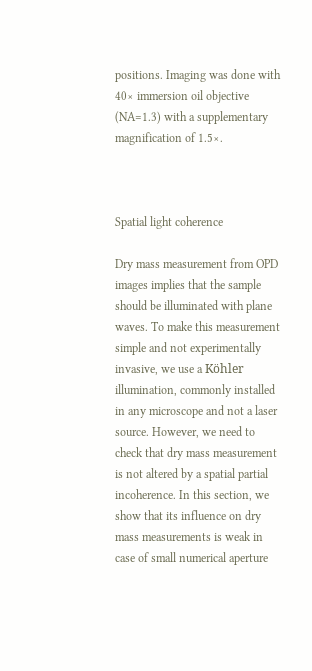positions. Imaging was done with 40× immersion oil objective (NA=1.3) with a supplementary magnification of 1.5×.



Spatial light coherence

Dry mass measurement from OPD images implies that the sample should be illuminated with plane waves. To make this measurement simple and not experimentally invasive, we use a Köhler illumination, commonly installed in any microscope and not a laser source. However, we need to check that dry mass measurement is not altered by a spatial partial incoherence. In this section, we show that its influence on dry mass measurements is weak in case of small numerical aperture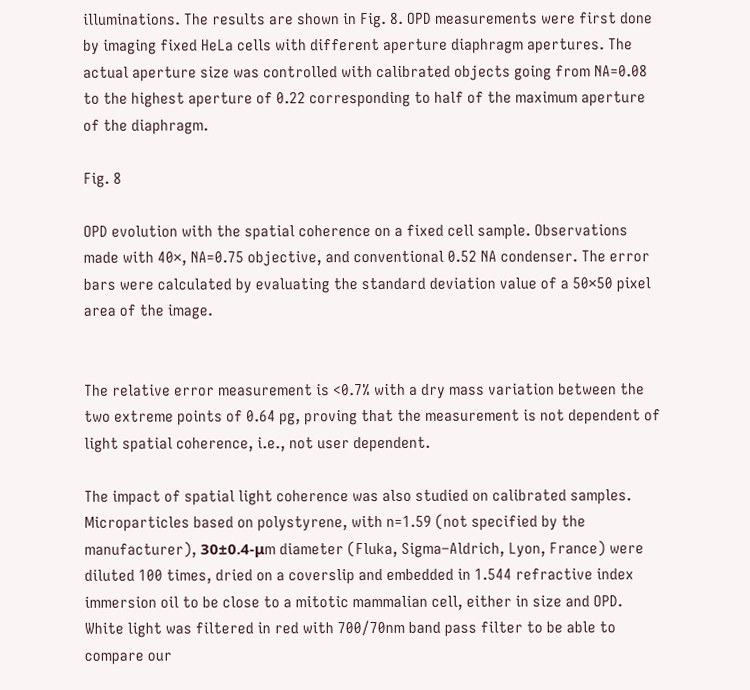illuminations. The results are shown in Fig. 8. OPD measurements were first done by imaging fixed HeLa cells with different aperture diaphragm apertures. The actual aperture size was controlled with calibrated objects going from NA=0.08 to the highest aperture of 0.22 corresponding to half of the maximum aperture of the diaphragm.

Fig. 8

OPD evolution with the spatial coherence on a fixed cell sample. Observations made with 40×, NA=0.75 objective, and conventional 0.52 NA condenser. The error bars were calculated by evaluating the standard deviation value of a 50×50 pixel area of the image.


The relative error measurement is <0.7% with a dry mass variation between the two extreme points of 0.64 pg, proving that the measurement is not dependent of light spatial coherence, i.e., not user dependent.

The impact of spatial light coherence was also studied on calibrated samples. Microparticles based on polystyrene, with n=1.59 (not specified by the manufacturer), 30±0.4-μm diameter (Fluka, Sigma–Aldrich, Lyon, France) were diluted 100 times, dried on a coverslip and embedded in 1.544 refractive index immersion oil to be close to a mitotic mammalian cell, either in size and OPD. White light was filtered in red with 700/70nm band pass filter to be able to compare our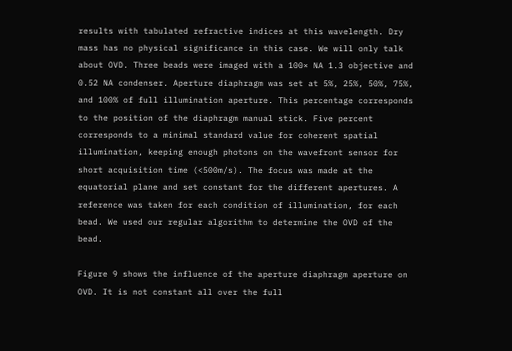results with tabulated refractive indices at this wavelength. Dry mass has no physical significance in this case. We will only talk about OVD. Three beads were imaged with a 100× NA 1.3 objective and 0.52 NA condenser. Aperture diaphragm was set at 5%, 25%, 50%, 75%, and 100% of full illumination aperture. This percentage corresponds to the position of the diaphragm manual stick. Five percent corresponds to a minimal standard value for coherent spatial illumination, keeping enough photons on the wavefront sensor for short acquisition time (<500m/s). The focus was made at the equatorial plane and set constant for the different apertures. A reference was taken for each condition of illumination, for each bead. We used our regular algorithm to determine the OVD of the bead.

Figure 9 shows the influence of the aperture diaphragm aperture on OVD. It is not constant all over the full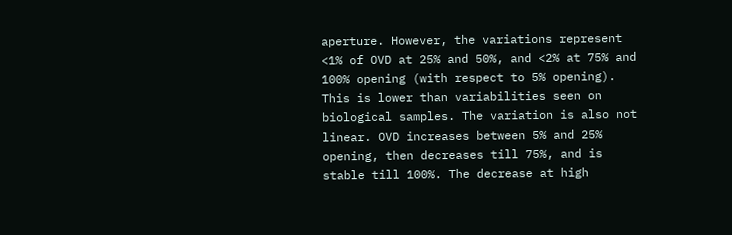aperture. However, the variations represent <1% of OVD at 25% and 50%, and <2% at 75% and 100% opening (with respect to 5% opening). This is lower than variabilities seen on biological samples. The variation is also not linear. OVD increases between 5% and 25% opening, then decreases till 75%, and is stable till 100%. The decrease at high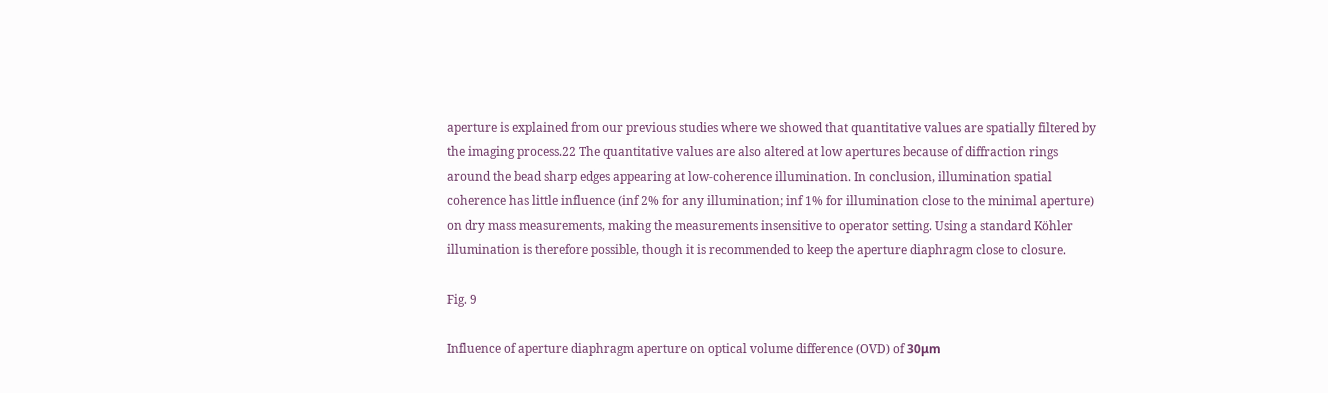aperture is explained from our previous studies where we showed that quantitative values are spatially filtered by the imaging process.22 The quantitative values are also altered at low apertures because of diffraction rings around the bead sharp edges appearing at low-coherence illumination. In conclusion, illumination spatial coherence has little influence (inf 2% for any illumination; inf 1% for illumination close to the minimal aperture) on dry mass measurements, making the measurements insensitive to operator setting. Using a standard Köhler illumination is therefore possible, though it is recommended to keep the aperture diaphragm close to closure.

Fig. 9

Influence of aperture diaphragm aperture on optical volume difference (OVD) of 30μm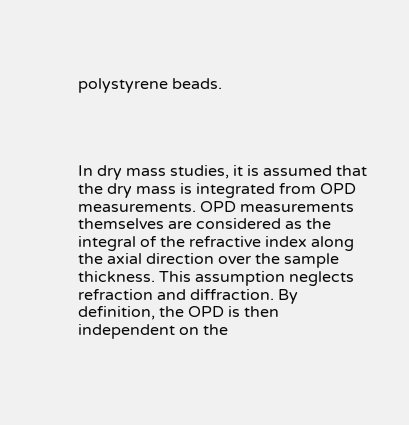polystyrene beads.




In dry mass studies, it is assumed that the dry mass is integrated from OPD measurements. OPD measurements themselves are considered as the integral of the refractive index along the axial direction over the sample thickness. This assumption neglects refraction and diffraction. By definition, the OPD is then independent on the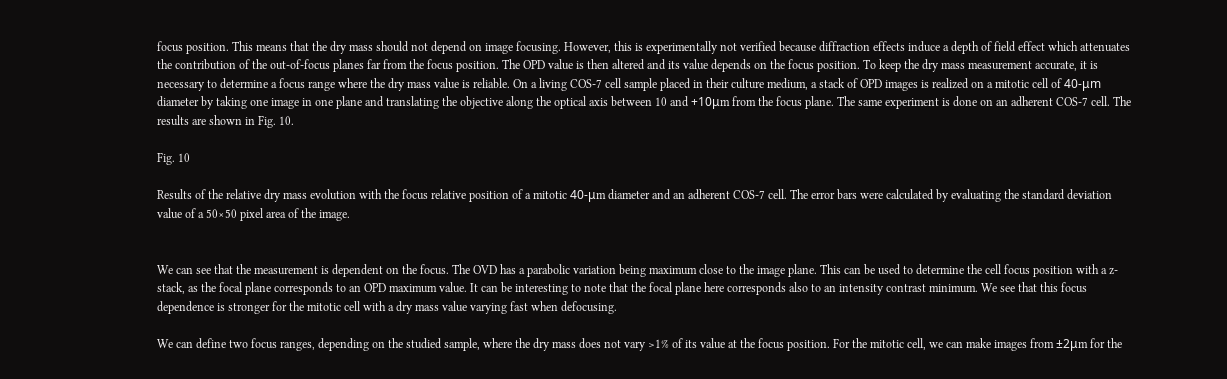focus position. This means that the dry mass should not depend on image focusing. However, this is experimentally not verified because diffraction effects induce a depth of field effect which attenuates the contribution of the out-of-focus planes far from the focus position. The OPD value is then altered and its value depends on the focus position. To keep the dry mass measurement accurate, it is necessary to determine a focus range where the dry mass value is reliable. On a living COS-7 cell sample placed in their culture medium, a stack of OPD images is realized on a mitotic cell of 40-μm diameter by taking one image in one plane and translating the objective along the optical axis between 10 and +10μm from the focus plane. The same experiment is done on an adherent COS-7 cell. The results are shown in Fig. 10.

Fig. 10

Results of the relative dry mass evolution with the focus relative position of a mitotic 40-μm diameter and an adherent COS-7 cell. The error bars were calculated by evaluating the standard deviation value of a 50×50 pixel area of the image.


We can see that the measurement is dependent on the focus. The OVD has a parabolic variation being maximum close to the image plane. This can be used to determine the cell focus position with a z-stack, as the focal plane corresponds to an OPD maximum value. It can be interesting to note that the focal plane here corresponds also to an intensity contrast minimum. We see that this focus dependence is stronger for the mitotic cell with a dry mass value varying fast when defocusing.

We can define two focus ranges, depending on the studied sample, where the dry mass does not vary >1% of its value at the focus position. For the mitotic cell, we can make images from ±2μm for the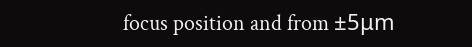focus position and from ±5μm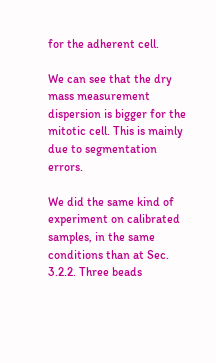for the adherent cell.

We can see that the dry mass measurement dispersion is bigger for the mitotic cell. This is mainly due to segmentation errors.

We did the same kind of experiment on calibrated samples, in the same conditions than at Sec. 3.2.2. Three beads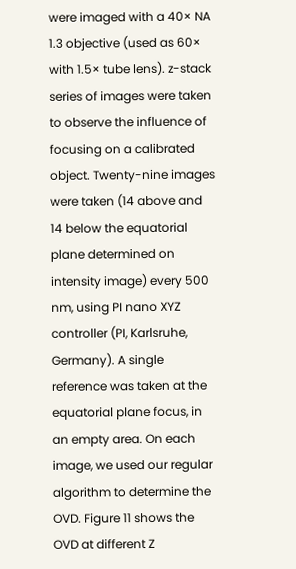were imaged with a 40× NA 1.3 objective (used as 60× with 1.5× tube lens). z-stack series of images were taken to observe the influence of focusing on a calibrated object. Twenty-nine images were taken (14 above and 14 below the equatorial plane determined on intensity image) every 500 nm, using PI nano XYZ controller (PI, Karlsruhe, Germany). A single reference was taken at the equatorial plane focus, in an empty area. On each image, we used our regular algorithm to determine the OVD. Figure 11 shows the OVD at different Z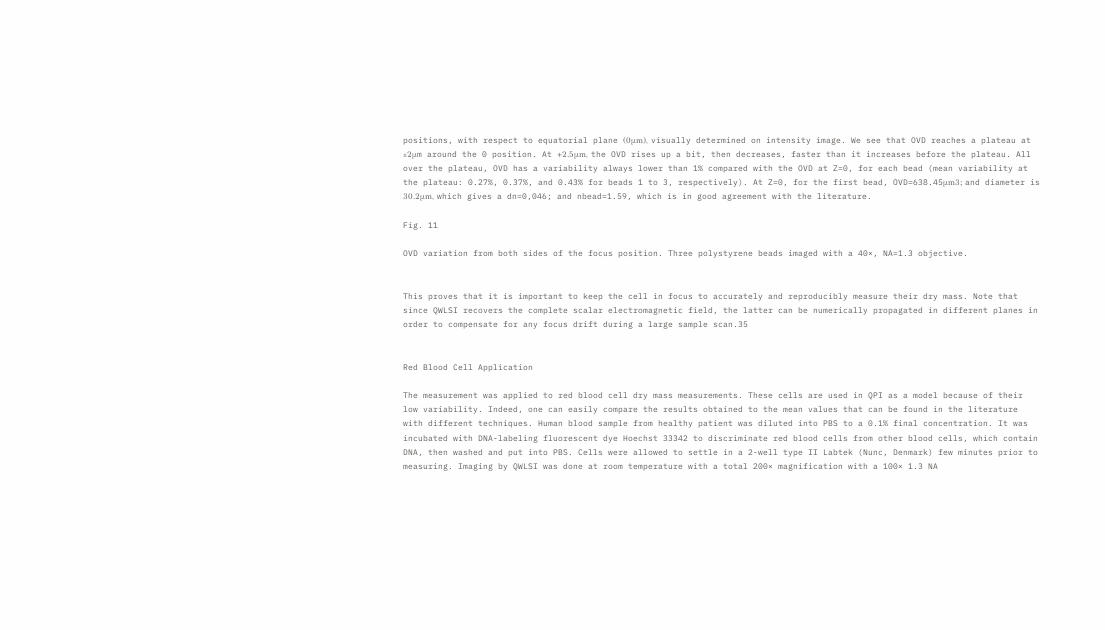positions, with respect to equatorial plane (0μm), visually determined on intensity image. We see that OVD reaches a plateau at ±2μm around the 0 position. At +2.5μm, the OVD rises up a bit, then decreases, faster than it increases before the plateau. All over the plateau, OVD has a variability always lower than 1% compared with the OVD at Z=0, for each bead (mean variability at the plateau: 0.27%, 0.37%, and 0.43% for beads 1 to 3, respectively). At Z=0, for the first bead, OVD=638.45μm3; and diameter is 30.2μm, which gives a dn=0,046; and nbead=1.59, which is in good agreement with the literature.

Fig. 11

OVD variation from both sides of the focus position. Three polystyrene beads imaged with a 40×, NA=1.3 objective.


This proves that it is important to keep the cell in focus to accurately and reproducibly measure their dry mass. Note that since QWLSI recovers the complete scalar electromagnetic field, the latter can be numerically propagated in different planes in order to compensate for any focus drift during a large sample scan.35


Red Blood Cell Application

The measurement was applied to red blood cell dry mass measurements. These cells are used in QPI as a model because of their low variability. Indeed, one can easily compare the results obtained to the mean values that can be found in the literature with different techniques. Human blood sample from healthy patient was diluted into PBS to a 0.1% final concentration. It was incubated with DNA-labeling fluorescent dye Hoechst 33342 to discriminate red blood cells from other blood cells, which contain DNA, then washed and put into PBS. Cells were allowed to settle in a 2-well type II Labtek (Nunc, Denmark) few minutes prior to measuring. Imaging by QWLSI was done at room temperature with a total 200× magnification with a 100× 1.3 NA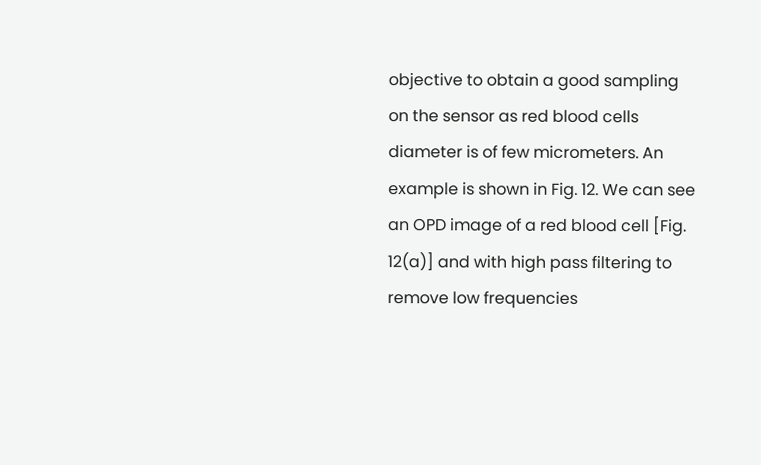objective to obtain a good sampling on the sensor as red blood cells diameter is of few micrometers. An example is shown in Fig. 12. We can see an OPD image of a red blood cell [Fig. 12(a)] and with high pass filtering to remove low frequencies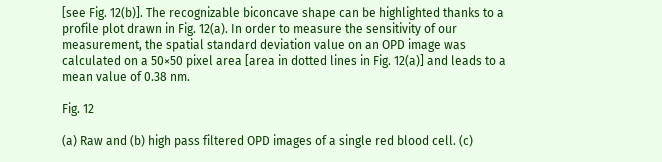[see Fig. 12(b)]. The recognizable biconcave shape can be highlighted thanks to a profile plot drawn in Fig. 12(a). In order to measure the sensitivity of our measurement, the spatial standard deviation value on an OPD image was calculated on a 50×50 pixel area [area in dotted lines in Fig. 12(a)] and leads to a mean value of 0.38 nm.

Fig. 12

(a) Raw and (b) high pass filtered OPD images of a single red blood cell. (c)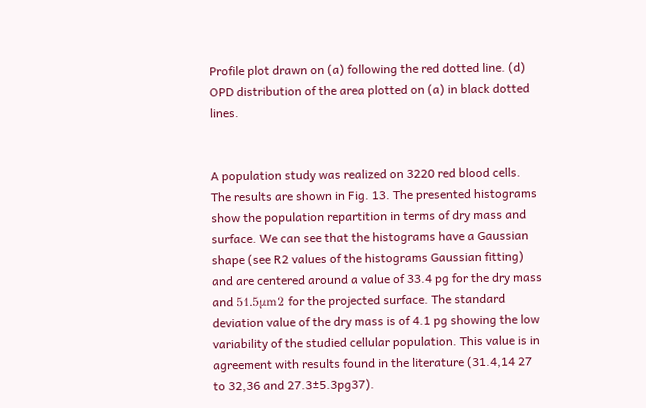Profile plot drawn on (a) following the red dotted line. (d) OPD distribution of the area plotted on (a) in black dotted lines.


A population study was realized on 3220 red blood cells. The results are shown in Fig. 13. The presented histograms show the population repartition in terms of dry mass and surface. We can see that the histograms have a Gaussian shape (see R2 values of the histograms Gaussian fitting) and are centered around a value of 33.4 pg for the dry mass and 51.5μm2 for the projected surface. The standard deviation value of the dry mass is of 4.1 pg showing the low variability of the studied cellular population. This value is in agreement with results found in the literature (31.4,14 27 to 32,36 and 27.3±5.3pg37).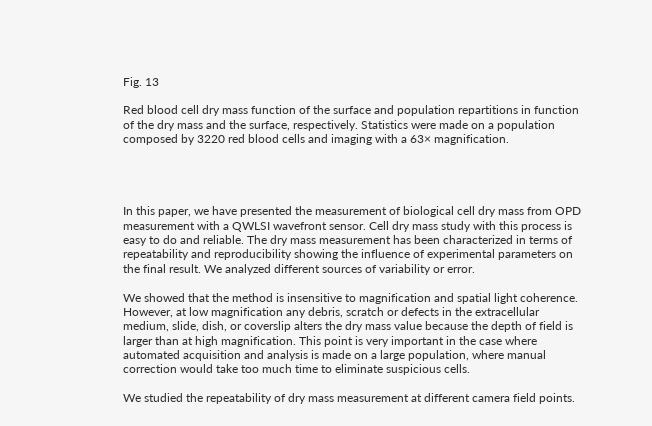Fig. 13

Red blood cell dry mass function of the surface and population repartitions in function of the dry mass and the surface, respectively. Statistics were made on a population composed by 3220 red blood cells and imaging with a 63× magnification.




In this paper, we have presented the measurement of biological cell dry mass from OPD measurement with a QWLSI wavefront sensor. Cell dry mass study with this process is easy to do and reliable. The dry mass measurement has been characterized in terms of repeatability and reproducibility showing the influence of experimental parameters on the final result. We analyzed different sources of variability or error.

We showed that the method is insensitive to magnification and spatial light coherence. However, at low magnification any debris, scratch or defects in the extracellular medium, slide, dish, or coverslip alters the dry mass value because the depth of field is larger than at high magnification. This point is very important in the case where automated acquisition and analysis is made on a large population, where manual correction would take too much time to eliminate suspicious cells.

We studied the repeatability of dry mass measurement at different camera field points.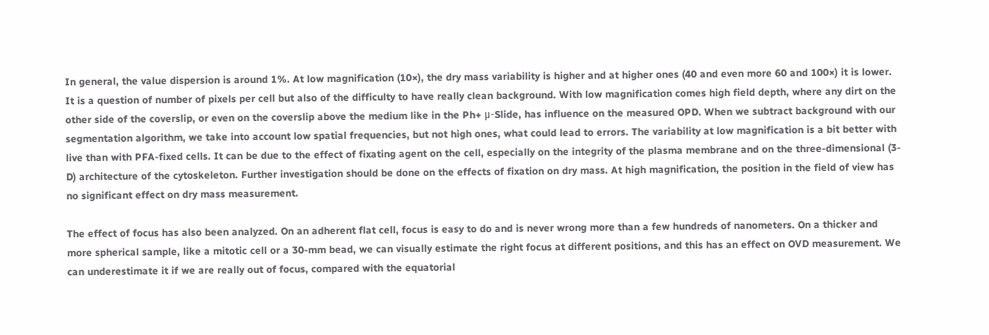In general, the value dispersion is around 1%. At low magnification (10×), the dry mass variability is higher and at higher ones (40 and even more 60 and 100×) it is lower. It is a question of number of pixels per cell but also of the difficulty to have really clean background. With low magnification comes high field depth, where any dirt on the other side of the coverslip, or even on the coverslip above the medium like in the Ph+ μ-Slide, has influence on the measured OPD. When we subtract background with our segmentation algorithm, we take into account low spatial frequencies, but not high ones, what could lead to errors. The variability at low magnification is a bit better with live than with PFA-fixed cells. It can be due to the effect of fixating agent on the cell, especially on the integrity of the plasma membrane and on the three-dimensional (3-D) architecture of the cytoskeleton. Further investigation should be done on the effects of fixation on dry mass. At high magnification, the position in the field of view has no significant effect on dry mass measurement.

The effect of focus has also been analyzed. On an adherent flat cell, focus is easy to do and is never wrong more than a few hundreds of nanometers. On a thicker and more spherical sample, like a mitotic cell or a 30-mm bead, we can visually estimate the right focus at different positions, and this has an effect on OVD measurement. We can underestimate it if we are really out of focus, compared with the equatorial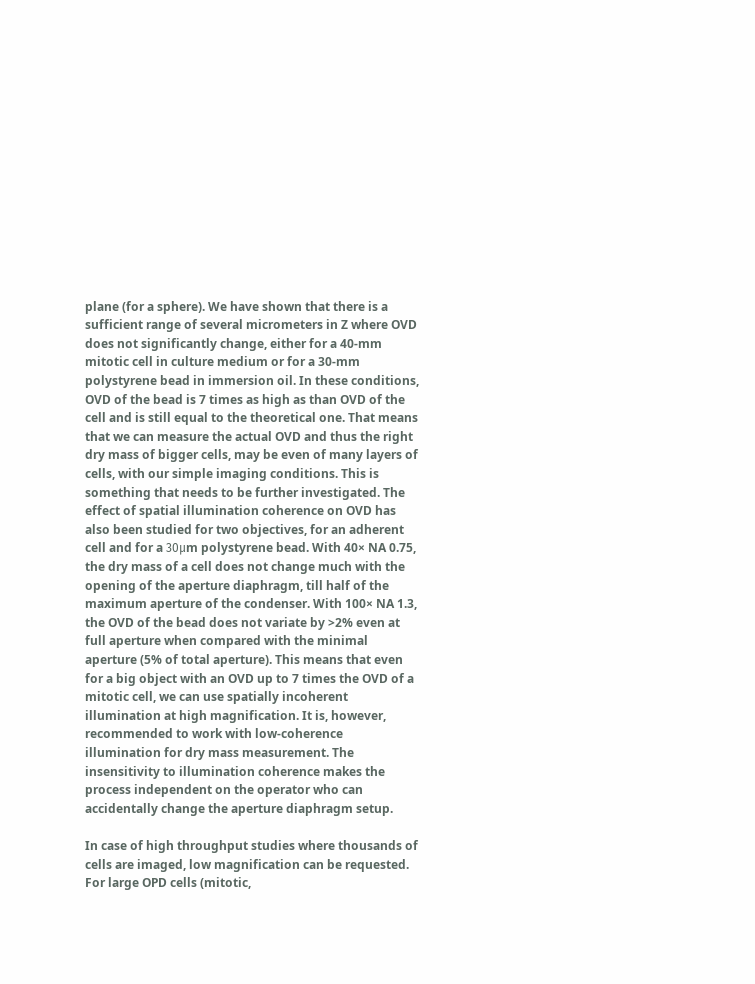plane (for a sphere). We have shown that there is a sufficient range of several micrometers in Z where OVD does not significantly change, either for a 40-mm mitotic cell in culture medium or for a 30-mm polystyrene bead in immersion oil. In these conditions, OVD of the bead is 7 times as high as than OVD of the cell and is still equal to the theoretical one. That means that we can measure the actual OVD and thus the right dry mass of bigger cells, may be even of many layers of cells, with our simple imaging conditions. This is something that needs to be further investigated. The effect of spatial illumination coherence on OVD has also been studied for two objectives, for an adherent cell and for a 30μm polystyrene bead. With 40× NA 0.75, the dry mass of a cell does not change much with the opening of the aperture diaphragm, till half of the maximum aperture of the condenser. With 100× NA 1.3, the OVD of the bead does not variate by >2% even at full aperture when compared with the minimal aperture (5% of total aperture). This means that even for a big object with an OVD up to 7 times the OVD of a mitotic cell, we can use spatially incoherent illumination at high magnification. It is, however, recommended to work with low-coherence illumination for dry mass measurement. The insensitivity to illumination coherence makes the process independent on the operator who can accidentally change the aperture diaphragm setup.

In case of high throughput studies where thousands of cells are imaged, low magnification can be requested. For large OPD cells (mitotic,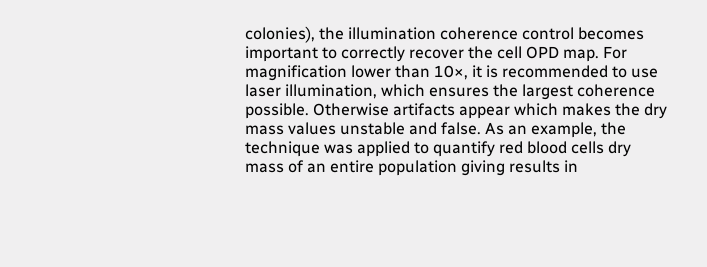colonies), the illumination coherence control becomes important to correctly recover the cell OPD map. For magnification lower than 10×, it is recommended to use laser illumination, which ensures the largest coherence possible. Otherwise artifacts appear which makes the dry mass values unstable and false. As an example, the technique was applied to quantify red blood cells dry mass of an entire population giving results in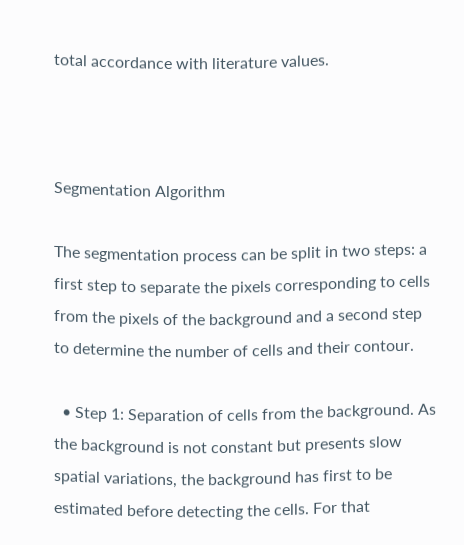total accordance with literature values.



Segmentation Algorithm

The segmentation process can be split in two steps: a first step to separate the pixels corresponding to cells from the pixels of the background and a second step to determine the number of cells and their contour.

  • Step 1: Separation of cells from the background. As the background is not constant but presents slow spatial variations, the background has first to be estimated before detecting the cells. For that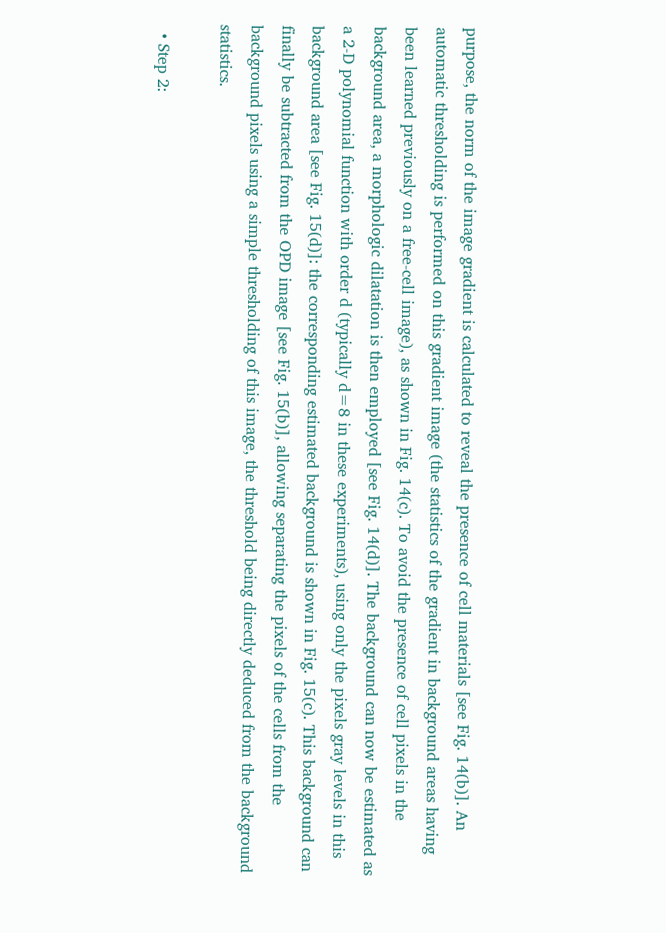purpose, the norm of the image gradient is calculated to reveal the presence of cell materials [see Fig. 14(b)]. An automatic thresholding is performed on this gradient image (the statistics of the gradient in background areas having been learned previously on a free-cell image), as shown in Fig. 14(c). To avoid the presence of cell pixels in the background area, a morphologic dilatation is then employed [see Fig. 14(d)]. The background can now be estimated as a 2-D polynomial function with order d (typically d=8 in these experiments), using only the pixels gray levels in this background area [see Fig. 15(d)]: the corresponding estimated background is shown in Fig. 15(c). This background can finally be subtracted from the OPD image [see Fig. 15(b)], allowing separating the pixels of the cells from the background pixels using a simple thresholding of this image, the threshold being directly deduced from the background statistics.

  • Step 2: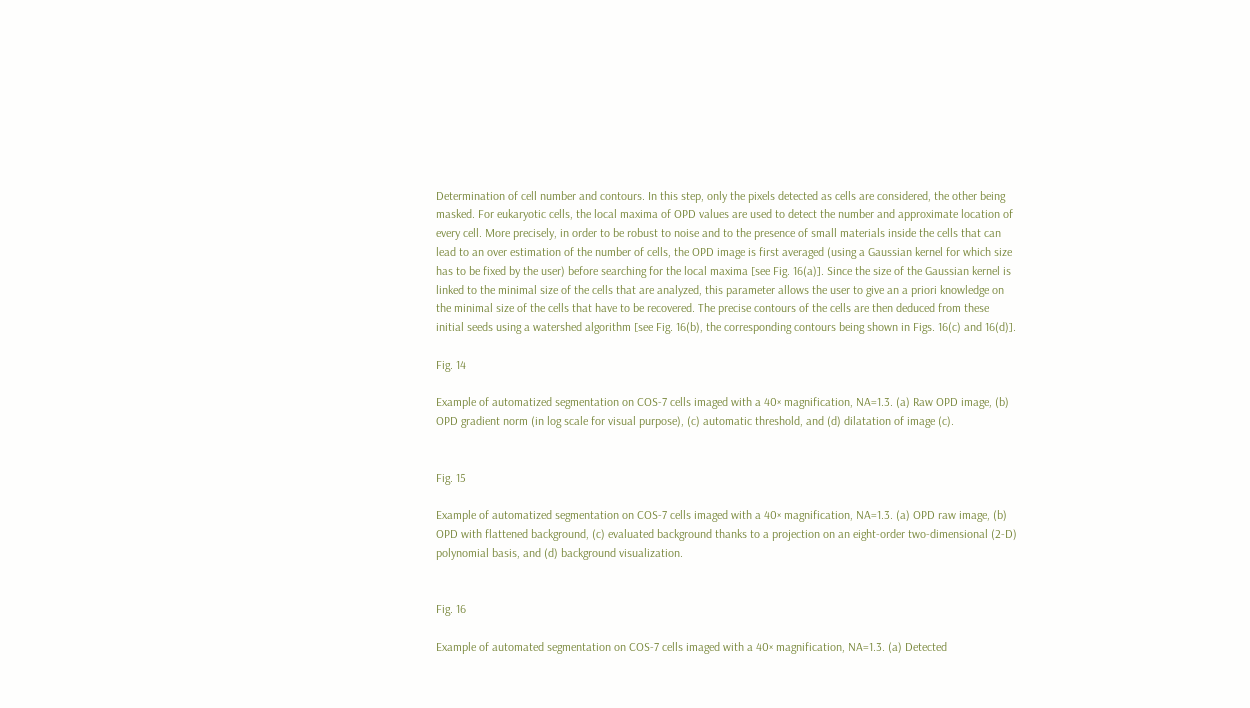Determination of cell number and contours. In this step, only the pixels detected as cells are considered, the other being masked. For eukaryotic cells, the local maxima of OPD values are used to detect the number and approximate location of every cell. More precisely, in order to be robust to noise and to the presence of small materials inside the cells that can lead to an over estimation of the number of cells, the OPD image is first averaged (using a Gaussian kernel for which size has to be fixed by the user) before searching for the local maxima [see Fig. 16(a)]. Since the size of the Gaussian kernel is linked to the minimal size of the cells that are analyzed, this parameter allows the user to give an a priori knowledge on the minimal size of the cells that have to be recovered. The precise contours of the cells are then deduced from these initial seeds using a watershed algorithm [see Fig. 16(b), the corresponding contours being shown in Figs. 16(c) and 16(d)].

Fig. 14

Example of automatized segmentation on COS-7 cells imaged with a 40× magnification, NA=1.3. (a) Raw OPD image, (b) OPD gradient norm (in log scale for visual purpose), (c) automatic threshold, and (d) dilatation of image (c).


Fig. 15

Example of automatized segmentation on COS-7 cells imaged with a 40× magnification, NA=1.3. (a) OPD raw image, (b) OPD with flattened background, (c) evaluated background thanks to a projection on an eight-order two-dimensional (2-D) polynomial basis, and (d) background visualization.


Fig. 16

Example of automated segmentation on COS-7 cells imaged with a 40× magnification, NA=1.3. (a) Detected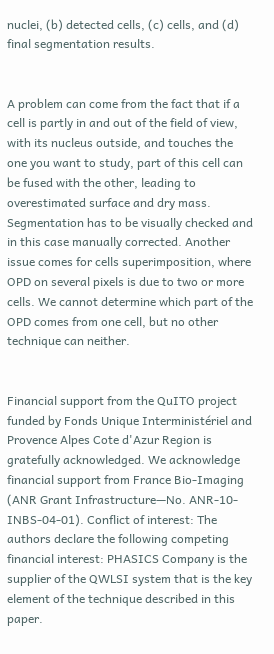nuclei, (b) detected cells, (c) cells, and (d) final segmentation results.


A problem can come from the fact that if a cell is partly in and out of the field of view, with its nucleus outside, and touches the one you want to study, part of this cell can be fused with the other, leading to overestimated surface and dry mass. Segmentation has to be visually checked and in this case manually corrected. Another issue comes for cells superimposition, where OPD on several pixels is due to two or more cells. We cannot determine which part of the OPD comes from one cell, but no other technique can neither.


Financial support from the QuITO project funded by Fonds Unique Interministériel and Provence Alpes Cote d'Azur Region is gratefully acknowledged. We acknowledge financial support from France Bio-Imaging (ANR Grant Infrastructure—No. ANR-10-INBS-04-01). Conflict of interest: The authors declare the following competing financial interest: PHASICS Company is the supplier of the QWLSI system that is the key element of the technique described in this paper.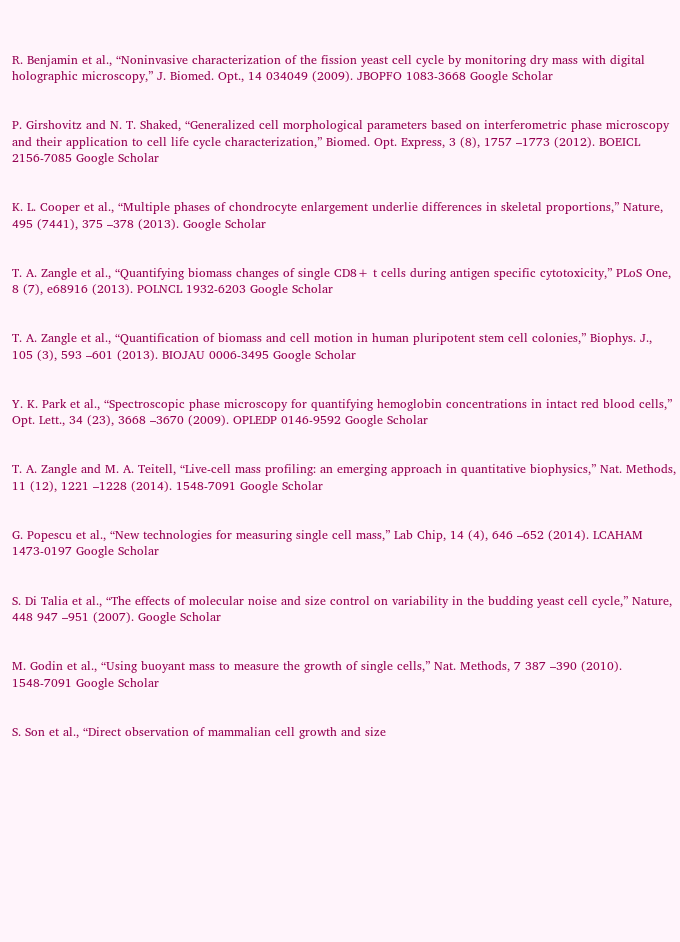R. Benjamin et al., “Noninvasive characterization of the fission yeast cell cycle by monitoring dry mass with digital holographic microscopy,” J. Biomed. Opt., 14 034049 (2009). JBOPFO 1083-3668 Google Scholar


P. Girshovitz and N. T. Shaked, “Generalized cell morphological parameters based on interferometric phase microscopy and their application to cell life cycle characterization,” Biomed. Opt. Express, 3 (8), 1757 –1773 (2012). BOEICL 2156-7085 Google Scholar


K. L. Cooper et al., “Multiple phases of chondrocyte enlargement underlie differences in skeletal proportions,” Nature, 495 (7441), 375 –378 (2013). Google Scholar


T. A. Zangle et al., “Quantifying biomass changes of single CD8+ t cells during antigen specific cytotoxicity,” PLoS One, 8 (7), e68916 (2013). POLNCL 1932-6203 Google Scholar


T. A. Zangle et al., “Quantification of biomass and cell motion in human pluripotent stem cell colonies,” Biophys. J., 105 (3), 593 –601 (2013). BIOJAU 0006-3495 Google Scholar


Y. K. Park et al., “Spectroscopic phase microscopy for quantifying hemoglobin concentrations in intact red blood cells,” Opt. Lett., 34 (23), 3668 –3670 (2009). OPLEDP 0146-9592 Google Scholar


T. A. Zangle and M. A. Teitell, “Live-cell mass profiling: an emerging approach in quantitative biophysics,” Nat. Methods, 11 (12), 1221 –1228 (2014). 1548-7091 Google Scholar


G. Popescu et al., “New technologies for measuring single cell mass,” Lab Chip, 14 (4), 646 –652 (2014). LCAHAM 1473-0197 Google Scholar


S. Di Talia et al., “The effects of molecular noise and size control on variability in the budding yeast cell cycle,” Nature, 448 947 –951 (2007). Google Scholar


M. Godin et al., “Using buoyant mass to measure the growth of single cells,” Nat. Methods, 7 387 –390 (2010). 1548-7091 Google Scholar


S. Son et al., “Direct observation of mammalian cell growth and size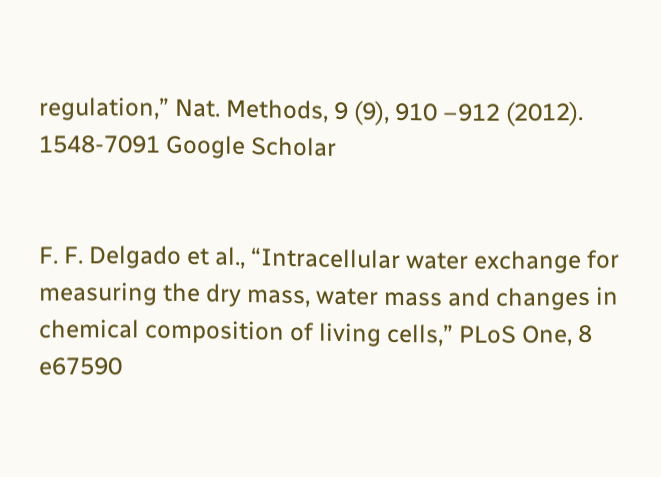regulation,” Nat. Methods, 9 (9), 910 –912 (2012). 1548-7091 Google Scholar


F. F. Delgado et al., “Intracellular water exchange for measuring the dry mass, water mass and changes in chemical composition of living cells,” PLoS One, 8 e67590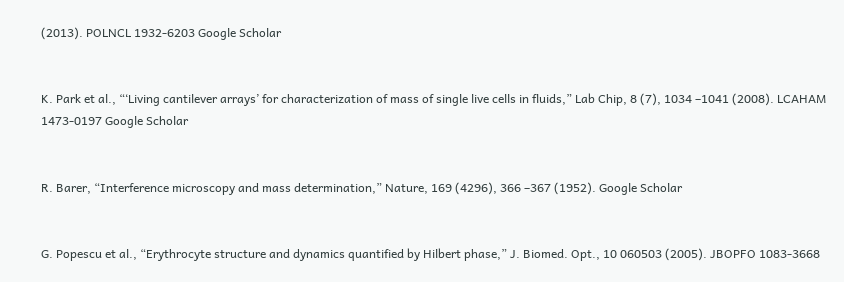(2013). POLNCL 1932-6203 Google Scholar


K. Park et al., “‘Living cantilever arrays’ for characterization of mass of single live cells in fluids,” Lab Chip, 8 (7), 1034 –1041 (2008). LCAHAM 1473-0197 Google Scholar


R. Barer, “Interference microscopy and mass determination,” Nature, 169 (4296), 366 –367 (1952). Google Scholar


G. Popescu et al., “Erythrocyte structure and dynamics quantified by Hilbert phase,” J. Biomed. Opt., 10 060503 (2005). JBOPFO 1083-3668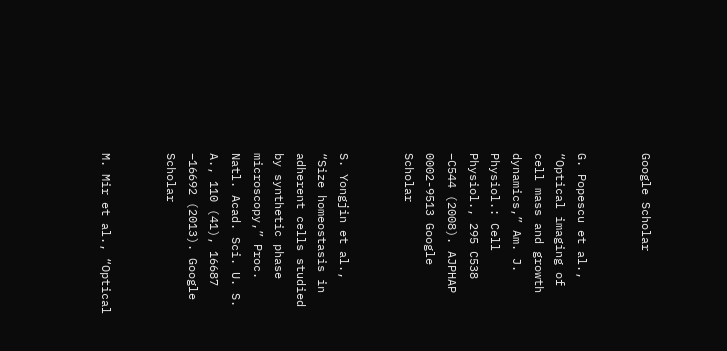Google Scholar


G. Popescu et al., “Optical imaging of cell mass and growth dynamics,” Am. J. Physiol.: Cell Physiol., 295 C538 –C544 (2008). AJPHAP 0002-9513 Google Scholar


S. Yongjin et al., “Size homeostasis in adherent cells studied by synthetic phase microscopy,” Proc. Natl. Acad. Sci. U. S. A., 110 (41), 16687 –16692 (2013). Google Scholar


M. Mir et al., “Optical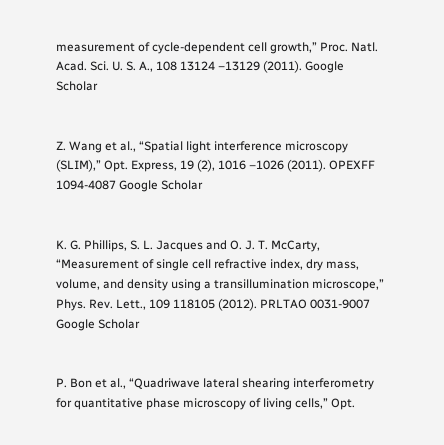measurement of cycle-dependent cell growth,” Proc. Natl. Acad. Sci. U. S. A., 108 13124 –13129 (2011). Google Scholar


Z. Wang et al., “Spatial light interference microscopy (SLIM),” Opt. Express, 19 (2), 1016 –1026 (2011). OPEXFF 1094-4087 Google Scholar


K. G. Phillips, S. L. Jacques and O. J. T. McCarty, “Measurement of single cell refractive index, dry mass, volume, and density using a transillumination microscope,” Phys. Rev. Lett., 109 118105 (2012). PRLTAO 0031-9007 Google Scholar


P. Bon et al., “Quadriwave lateral shearing interferometry for quantitative phase microscopy of living cells,” Opt.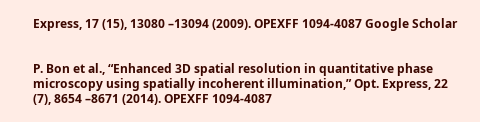Express, 17 (15), 13080 –13094 (2009). OPEXFF 1094-4087 Google Scholar


P. Bon et al., “Enhanced 3D spatial resolution in quantitative phase microscopy using spatially incoherent illumination,” Opt. Express, 22 (7), 8654 –8671 (2014). OPEXFF 1094-4087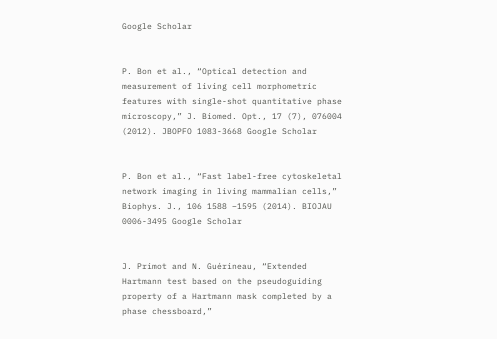Google Scholar


P. Bon et al., “Optical detection and measurement of living cell morphometric features with single-shot quantitative phase microscopy,” J. Biomed. Opt., 17 (7), 076004 (2012). JBOPFO 1083-3668 Google Scholar


P. Bon et al., “Fast label-free cytoskeletal network imaging in living mammalian cells,” Biophys. J., 106 1588 –1595 (2014). BIOJAU 0006-3495 Google Scholar


J. Primot and N. Guérineau, “Extended Hartmann test based on the pseudoguiding property of a Hartmann mask completed by a phase chessboard,”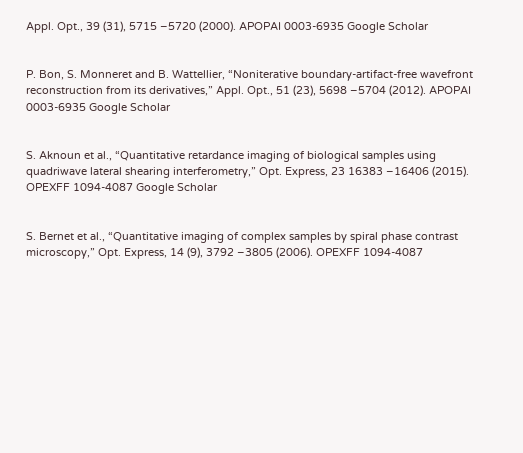Appl. Opt., 39 (31), 5715 –5720 (2000). APOPAI 0003-6935 Google Scholar


P. Bon, S. Monneret and B. Wattellier, “Noniterative boundary-artifact-free wavefront reconstruction from its derivatives,” Appl. Opt., 51 (23), 5698 –5704 (2012). APOPAI 0003-6935 Google Scholar


S. Aknoun et al., “Quantitative retardance imaging of biological samples using quadriwave lateral shearing interferometry,” Opt. Express, 23 16383 –16406 (2015). OPEXFF 1094-4087 Google Scholar


S. Bernet et al., “Quantitative imaging of complex samples by spiral phase contrast microscopy,” Opt. Express, 14 (9), 3792 –3805 (2006). OPEXFF 1094-4087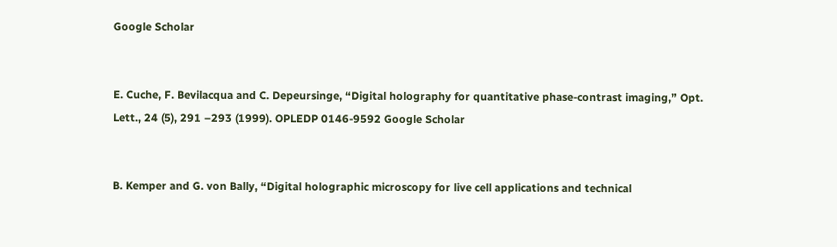Google Scholar


E. Cuche, F. Bevilacqua and C. Depeursinge, “Digital holography for quantitative phase-contrast imaging,” Opt. Lett., 24 (5), 291 –293 (1999). OPLEDP 0146-9592 Google Scholar


B. Kemper and G. von Bally, “Digital holographic microscopy for live cell applications and technical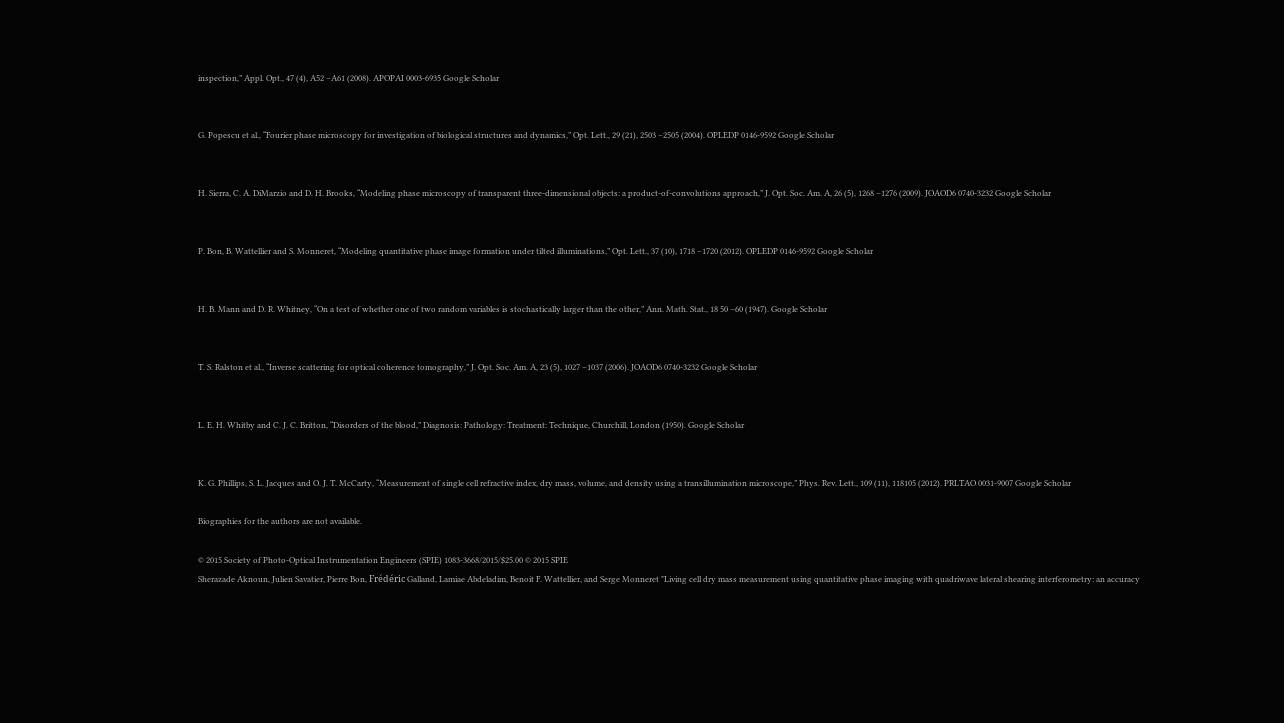inspection,” Appl. Opt., 47 (4), A52 –A61 (2008). APOPAI 0003-6935 Google Scholar


G. Popescu et al., “Fourier phase microscopy for investigation of biological structures and dynamics,” Opt. Lett., 29 (21), 2503 –2505 (2004). OPLEDP 0146-9592 Google Scholar


H. Sierra, C. A. DiMarzio and D. H. Brooks, “Modeling phase microscopy of transparent three-dimensional objects: a product-of-convolutions approach,” J. Opt. Soc. Am. A, 26 (5), 1268 –1276 (2009). JOAOD6 0740-3232 Google Scholar


P. Bon, B. Wattellier and S. Monneret, “Modeling quantitative phase image formation under tilted illuminations,” Opt. Lett., 37 (10), 1718 –1720 (2012). OPLEDP 0146-9592 Google Scholar


H. B. Mann and D. R. Whitney, “On a test of whether one of two random variables is stochastically larger than the other,” Ann. Math. Stat., 18 50 –60 (1947). Google Scholar


T. S. Ralston et al., “Inverse scattering for optical coherence tomography,” J. Opt. Soc. Am. A, 23 (5), 1027 –1037 (2006). JOAOD6 0740-3232 Google Scholar


L. E. H. Whitby and C. J. C. Britton, “Disorders of the blood,” Diagnosis: Pathology: Treatment: Technique, Churchill, London (1950). Google Scholar


K. G. Phillips, S. L. Jacques and O. J. T. McCarty, “Measurement of single cell refractive index, dry mass, volume, and density using a transillumination microscope,” Phys. Rev. Lett., 109 (11), 118105 (2012). PRLTAO 0031-9007 Google Scholar

Biographies for the authors are not available.

© 2015 Society of Photo-Optical Instrumentation Engineers (SPIE) 1083-3668/2015/$25.00 © 2015 SPIE
Sherazade Aknoun, Julien Savatier, Pierre Bon, Frédéric Galland, Lamiae Abdeladim, Benoit F. Wattellier, and Serge Monneret "Living cell dry mass measurement using quantitative phase imaging with quadriwave lateral shearing interferometry: an accuracy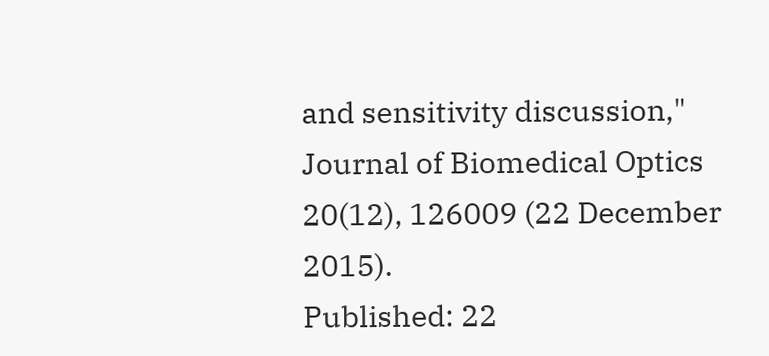and sensitivity discussion," Journal of Biomedical Optics 20(12), 126009 (22 December 2015).
Published: 22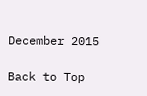December 2015

Back to Top